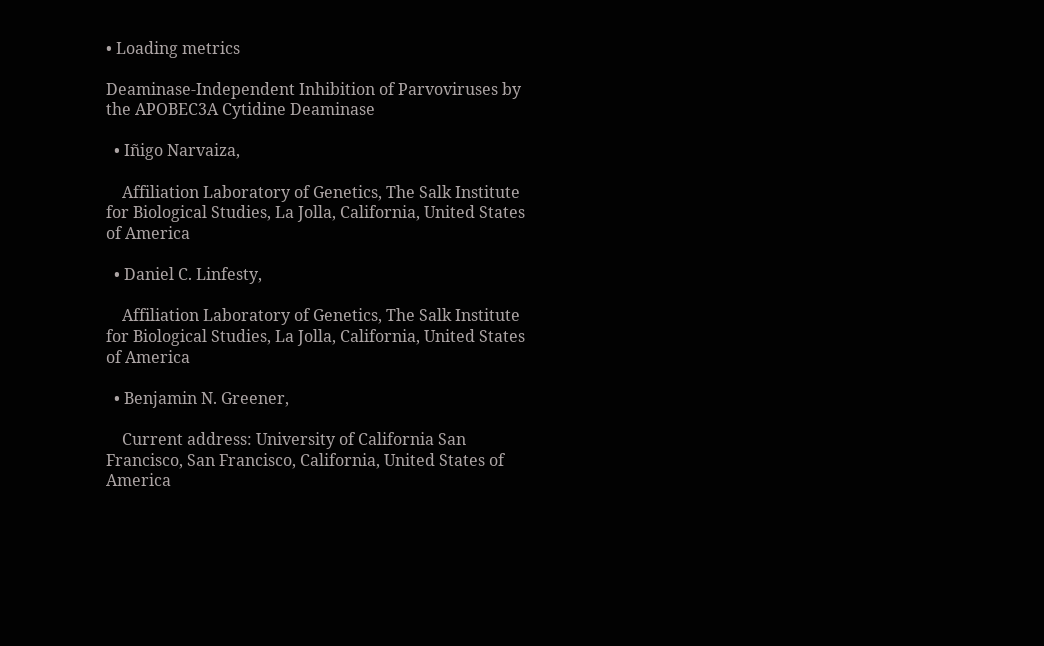• Loading metrics

Deaminase-Independent Inhibition of Parvoviruses by the APOBEC3A Cytidine Deaminase

  • Iñigo Narvaiza,

    Affiliation Laboratory of Genetics, The Salk Institute for Biological Studies, La Jolla, California, United States of America

  • Daniel C. Linfesty,

    Affiliation Laboratory of Genetics, The Salk Institute for Biological Studies, La Jolla, California, United States of America

  • Benjamin N. Greener,

    Current address: University of California San Francisco, San Francisco, California, United States of America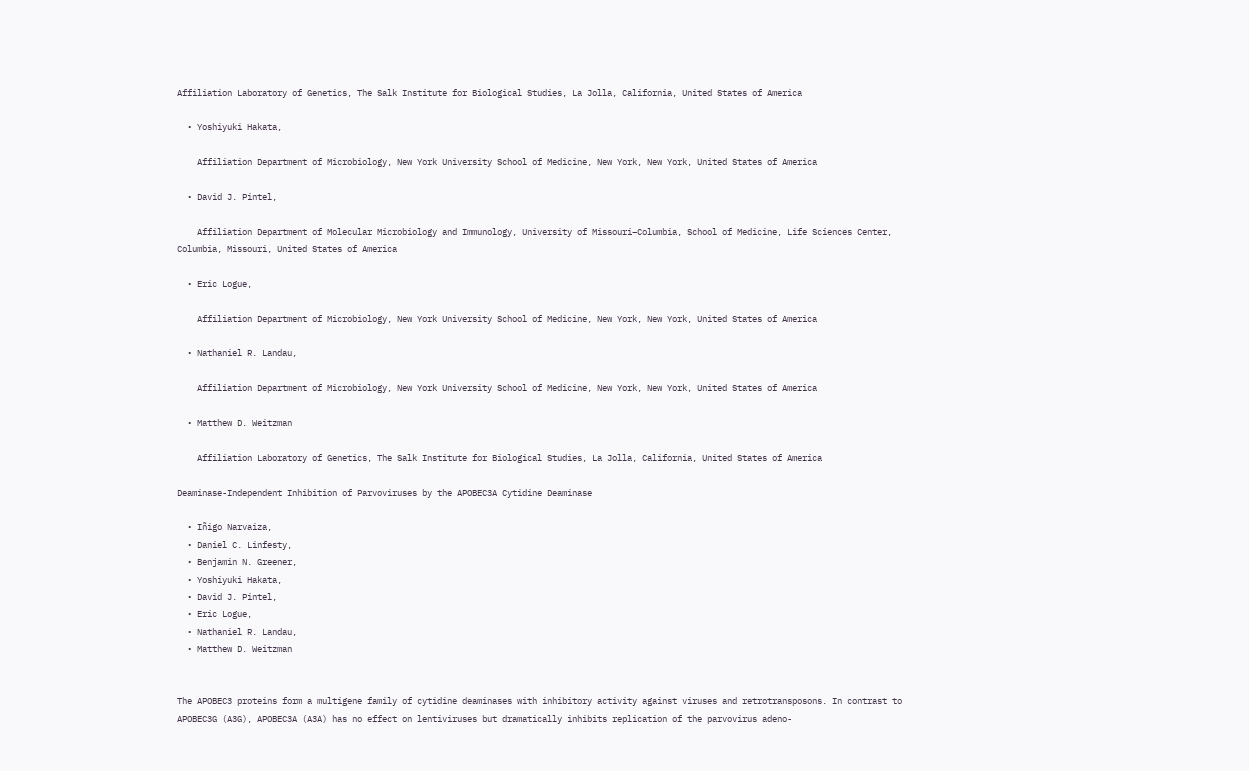Affiliation Laboratory of Genetics, The Salk Institute for Biological Studies, La Jolla, California, United States of America

  • Yoshiyuki Hakata,

    Affiliation Department of Microbiology, New York University School of Medicine, New York, New York, United States of America

  • David J. Pintel,

    Affiliation Department of Molecular Microbiology and Immunology, University of Missouri–Columbia, School of Medicine, Life Sciences Center, Columbia, Missouri, United States of America

  • Eric Logue,

    Affiliation Department of Microbiology, New York University School of Medicine, New York, New York, United States of America

  • Nathaniel R. Landau,

    Affiliation Department of Microbiology, New York University School of Medicine, New York, New York, United States of America

  • Matthew D. Weitzman

    Affiliation Laboratory of Genetics, The Salk Institute for Biological Studies, La Jolla, California, United States of America

Deaminase-Independent Inhibition of Parvoviruses by the APOBEC3A Cytidine Deaminase

  • Iñigo Narvaiza,
  • Daniel C. Linfesty,
  • Benjamin N. Greener,
  • Yoshiyuki Hakata,
  • David J. Pintel,
  • Eric Logue,
  • Nathaniel R. Landau,
  • Matthew D. Weitzman


The APOBEC3 proteins form a multigene family of cytidine deaminases with inhibitory activity against viruses and retrotransposons. In contrast to APOBEC3G (A3G), APOBEC3A (A3A) has no effect on lentiviruses but dramatically inhibits replication of the parvovirus adeno-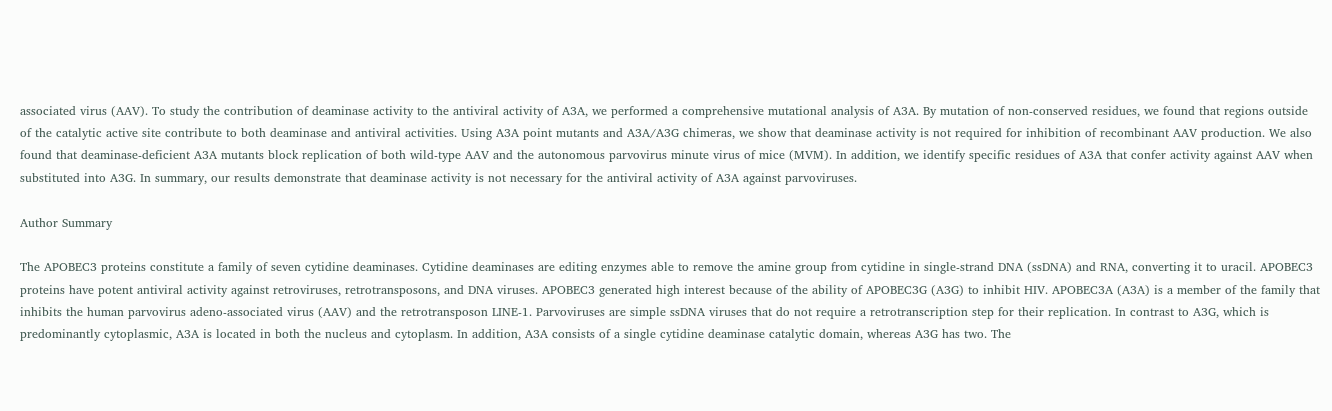associated virus (AAV). To study the contribution of deaminase activity to the antiviral activity of A3A, we performed a comprehensive mutational analysis of A3A. By mutation of non-conserved residues, we found that regions outside of the catalytic active site contribute to both deaminase and antiviral activities. Using A3A point mutants and A3A/A3G chimeras, we show that deaminase activity is not required for inhibition of recombinant AAV production. We also found that deaminase-deficient A3A mutants block replication of both wild-type AAV and the autonomous parvovirus minute virus of mice (MVM). In addition, we identify specific residues of A3A that confer activity against AAV when substituted into A3G. In summary, our results demonstrate that deaminase activity is not necessary for the antiviral activity of A3A against parvoviruses.

Author Summary

The APOBEC3 proteins constitute a family of seven cytidine deaminases. Cytidine deaminases are editing enzymes able to remove the amine group from cytidine in single-strand DNA (ssDNA) and RNA, converting it to uracil. APOBEC3 proteins have potent antiviral activity against retroviruses, retrotransposons, and DNA viruses. APOBEC3 generated high interest because of the ability of APOBEC3G (A3G) to inhibit HIV. APOBEC3A (A3A) is a member of the family that inhibits the human parvovirus adeno-associated virus (AAV) and the retrotransposon LINE-1. Parvoviruses are simple ssDNA viruses that do not require a retrotranscription step for their replication. In contrast to A3G, which is predominantly cytoplasmic, A3A is located in both the nucleus and cytoplasm. In addition, A3A consists of a single cytidine deaminase catalytic domain, whereas A3G has two. The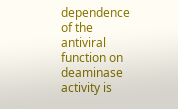dependence of the antiviral function on deaminase activity is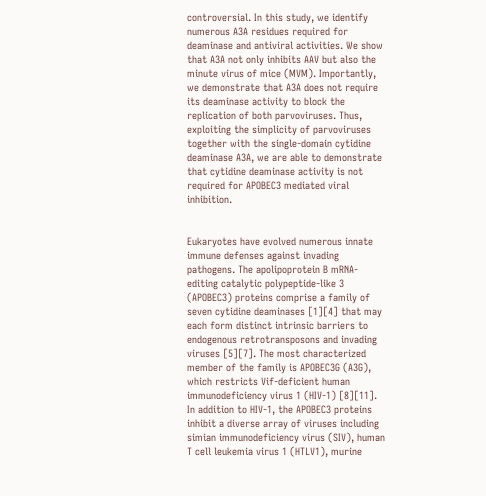controversial. In this study, we identify numerous A3A residues required for deaminase and antiviral activities. We show that A3A not only inhibits AAV but also the minute virus of mice (MVM). Importantly, we demonstrate that A3A does not require its deaminase activity to block the replication of both parvoviruses. Thus, exploiting the simplicity of parvoviruses together with the single-domain cytidine deaminase A3A, we are able to demonstrate that cytidine deaminase activity is not required for APOBEC3 mediated viral inhibition.


Eukaryotes have evolved numerous innate immune defenses against invading pathogens. The apolipoprotein B mRNA-editing catalytic polypeptide-like 3 (APOBEC3) proteins comprise a family of seven cytidine deaminases [1][4] that may each form distinct intrinsic barriers to endogenous retrotransposons and invading viruses [5][7]. The most characterized member of the family is APOBEC3G (A3G), which restricts Vif-deficient human immunodeficiency virus 1 (HIV-1) [8][11]. In addition to HIV-1, the APOBEC3 proteins inhibit a diverse array of viruses including simian immunodeficiency virus (SIV), human T cell leukemia virus 1 (HTLV1), murine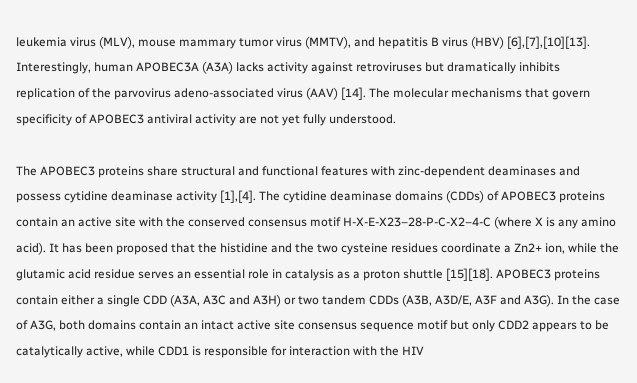leukemia virus (MLV), mouse mammary tumor virus (MMTV), and hepatitis B virus (HBV) [6],[7],[10][13]. Interestingly, human APOBEC3A (A3A) lacks activity against retroviruses but dramatically inhibits replication of the parvovirus adeno-associated virus (AAV) [14]. The molecular mechanisms that govern specificity of APOBEC3 antiviral activity are not yet fully understood.

The APOBEC3 proteins share structural and functional features with zinc-dependent deaminases and possess cytidine deaminase activity [1],[4]. The cytidine deaminase domains (CDDs) of APOBEC3 proteins contain an active site with the conserved consensus motif H-X-E-X23–28-P-C-X2–4-C (where X is any amino acid). It has been proposed that the histidine and the two cysteine residues coordinate a Zn2+ ion, while the glutamic acid residue serves an essential role in catalysis as a proton shuttle [15][18]. APOBEC3 proteins contain either a single CDD (A3A, A3C and A3H) or two tandem CDDs (A3B, A3D/E, A3F and A3G). In the case of A3G, both domains contain an intact active site consensus sequence motif but only CDD2 appears to be catalytically active, while CDD1 is responsible for interaction with the HIV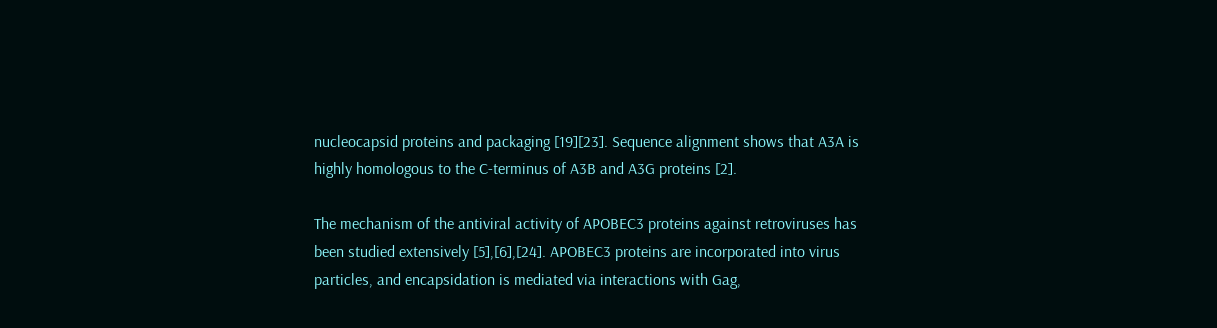nucleocapsid proteins and packaging [19][23]. Sequence alignment shows that A3A is highly homologous to the C-terminus of A3B and A3G proteins [2].

The mechanism of the antiviral activity of APOBEC3 proteins against retroviruses has been studied extensively [5],[6],[24]. APOBEC3 proteins are incorporated into virus particles, and encapsidation is mediated via interactions with Gag,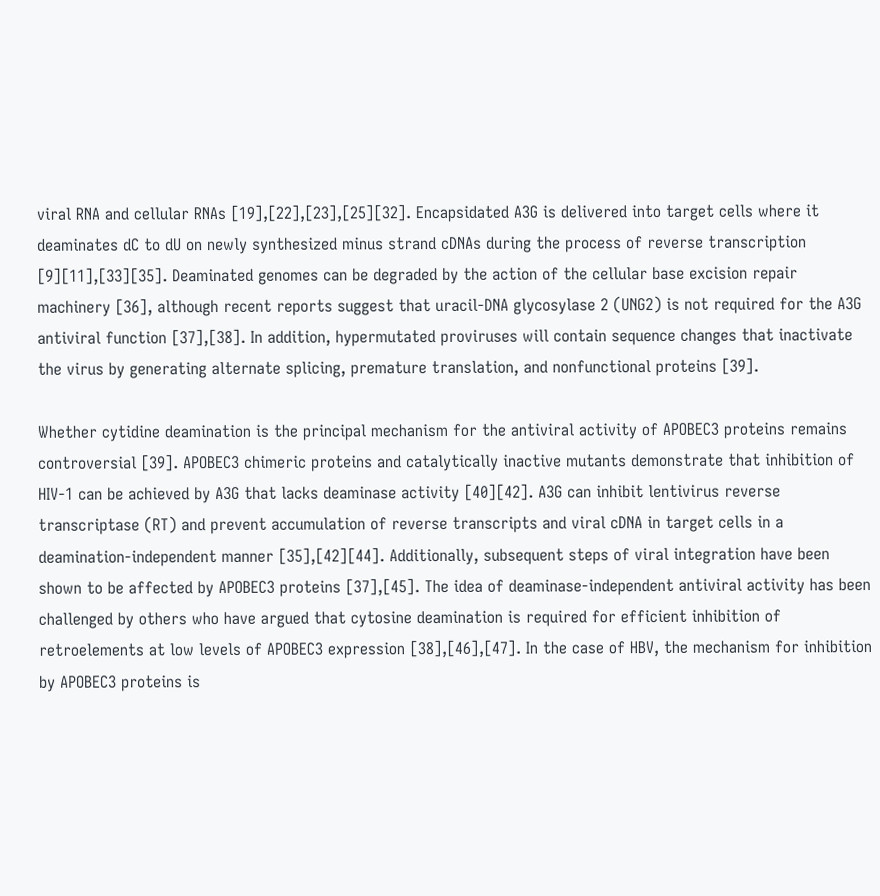viral RNA and cellular RNAs [19],[22],[23],[25][32]. Encapsidated A3G is delivered into target cells where it deaminates dC to dU on newly synthesized minus strand cDNAs during the process of reverse transcription [9][11],[33][35]. Deaminated genomes can be degraded by the action of the cellular base excision repair machinery [36], although recent reports suggest that uracil-DNA glycosylase 2 (UNG2) is not required for the A3G antiviral function [37],[38]. In addition, hypermutated proviruses will contain sequence changes that inactivate the virus by generating alternate splicing, premature translation, and nonfunctional proteins [39].

Whether cytidine deamination is the principal mechanism for the antiviral activity of APOBEC3 proteins remains controversial [39]. APOBEC3 chimeric proteins and catalytically inactive mutants demonstrate that inhibition of HIV-1 can be achieved by A3G that lacks deaminase activity [40][42]. A3G can inhibit lentivirus reverse transcriptase (RT) and prevent accumulation of reverse transcripts and viral cDNA in target cells in a deamination-independent manner [35],[42][44]. Additionally, subsequent steps of viral integration have been shown to be affected by APOBEC3 proteins [37],[45]. The idea of deaminase-independent antiviral activity has been challenged by others who have argued that cytosine deamination is required for efficient inhibition of retroelements at low levels of APOBEC3 expression [38],[46],[47]. In the case of HBV, the mechanism for inhibition by APOBEC3 proteins is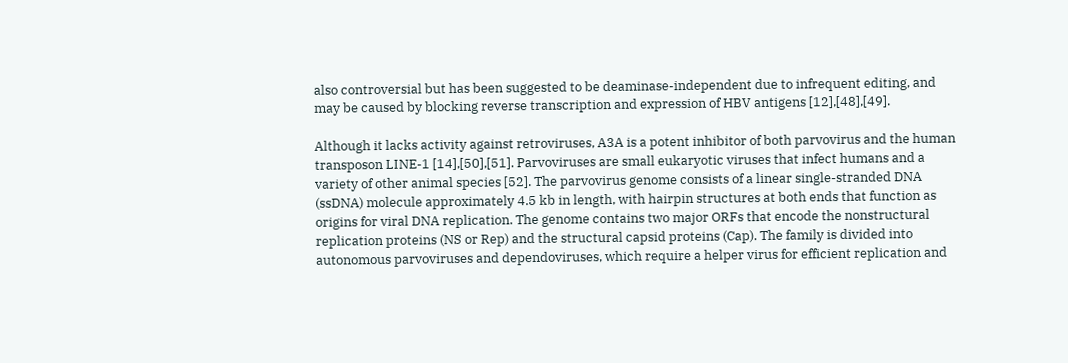also controversial but has been suggested to be deaminase-independent due to infrequent editing, and may be caused by blocking reverse transcription and expression of HBV antigens [12],[48],[49].

Although it lacks activity against retroviruses, A3A is a potent inhibitor of both parvovirus and the human transposon LINE-1 [14],[50],[51]. Parvoviruses are small eukaryotic viruses that infect humans and a variety of other animal species [52]. The parvovirus genome consists of a linear single-stranded DNA (ssDNA) molecule approximately 4.5 kb in length, with hairpin structures at both ends that function as origins for viral DNA replication. The genome contains two major ORFs that encode the nonstructural replication proteins (NS or Rep) and the structural capsid proteins (Cap). The family is divided into autonomous parvoviruses and dependoviruses, which require a helper virus for efficient replication and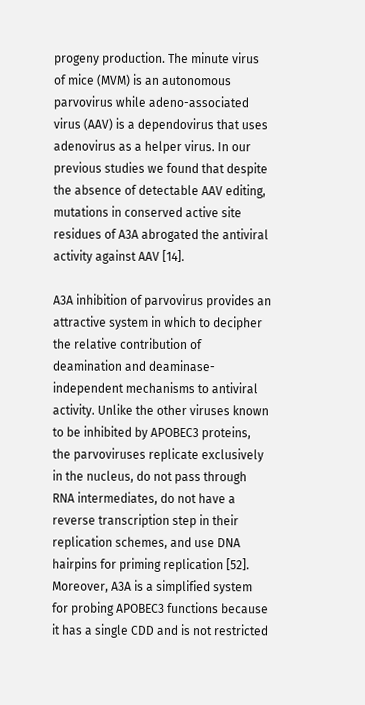progeny production. The minute virus of mice (MVM) is an autonomous parvovirus while adeno-associated virus (AAV) is a dependovirus that uses adenovirus as a helper virus. In our previous studies we found that despite the absence of detectable AAV editing, mutations in conserved active site residues of A3A abrogated the antiviral activity against AAV [14].

A3A inhibition of parvovirus provides an attractive system in which to decipher the relative contribution of deamination and deaminase-independent mechanisms to antiviral activity. Unlike the other viruses known to be inhibited by APOBEC3 proteins, the parvoviruses replicate exclusively in the nucleus, do not pass through RNA intermediates, do not have a reverse transcription step in their replication schemes, and use DNA hairpins for priming replication [52]. Moreover, A3A is a simplified system for probing APOBEC3 functions because it has a single CDD and is not restricted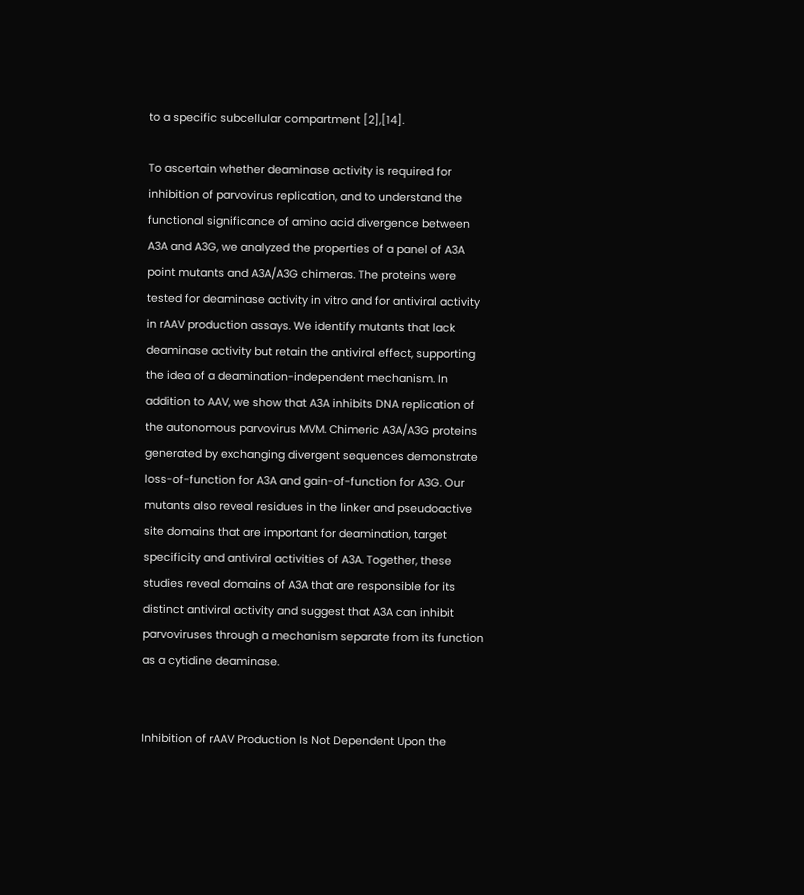to a specific subcellular compartment [2],[14].

To ascertain whether deaminase activity is required for inhibition of parvovirus replication, and to understand the functional significance of amino acid divergence between A3A and A3G, we analyzed the properties of a panel of A3A point mutants and A3A/A3G chimeras. The proteins were tested for deaminase activity in vitro and for antiviral activity in rAAV production assays. We identify mutants that lack deaminase activity but retain the antiviral effect, supporting the idea of a deamination-independent mechanism. In addition to AAV, we show that A3A inhibits DNA replication of the autonomous parvovirus MVM. Chimeric A3A/A3G proteins generated by exchanging divergent sequences demonstrate loss-of-function for A3A and gain-of-function for A3G. Our mutants also reveal residues in the linker and pseudoactive site domains that are important for deamination, target specificity and antiviral activities of A3A. Together, these studies reveal domains of A3A that are responsible for its distinct antiviral activity and suggest that A3A can inhibit parvoviruses through a mechanism separate from its function as a cytidine deaminase.


Inhibition of rAAV Production Is Not Dependent Upon the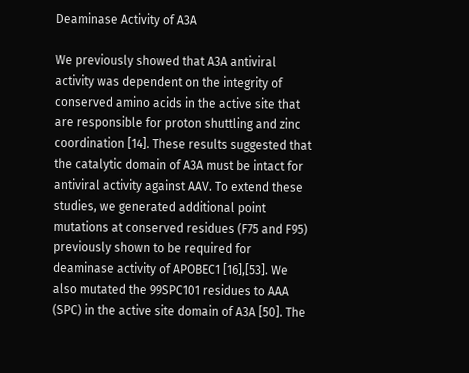Deaminase Activity of A3A

We previously showed that A3A antiviral activity was dependent on the integrity of conserved amino acids in the active site that are responsible for proton shuttling and zinc coordination [14]. These results suggested that the catalytic domain of A3A must be intact for antiviral activity against AAV. To extend these studies, we generated additional point mutations at conserved residues (F75 and F95) previously shown to be required for deaminase activity of APOBEC1 [16],[53]. We also mutated the 99SPC101 residues to AAA (SPC) in the active site domain of A3A [50]. The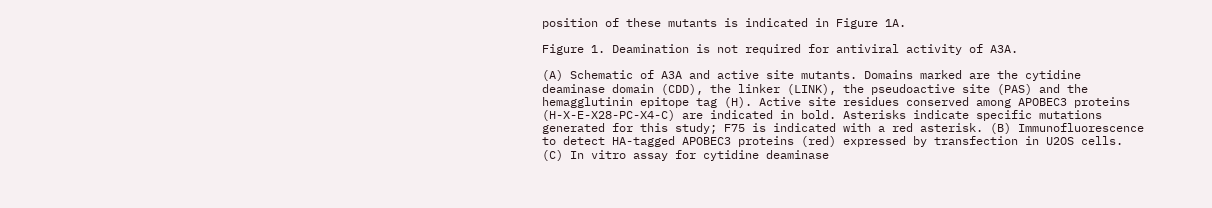position of these mutants is indicated in Figure 1A.

Figure 1. Deamination is not required for antiviral activity of A3A.

(A) Schematic of A3A and active site mutants. Domains marked are the cytidine deaminase domain (CDD), the linker (LINK), the pseudoactive site (PAS) and the hemagglutinin epitope tag (H). Active site residues conserved among APOBEC3 proteins (H-X-E-X28-PC-X4-C) are indicated in bold. Asterisks indicate specific mutations generated for this study; F75 is indicated with a red asterisk. (B) Immunofluorescence to detect HA-tagged APOBEC3 proteins (red) expressed by transfection in U2OS cells. (C) In vitro assay for cytidine deaminase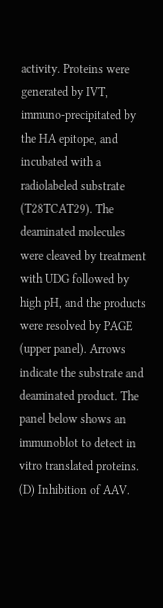activity. Proteins were generated by IVT, immuno-precipitated by the HA epitope, and incubated with a radiolabeled substrate (T28TCAT29). The deaminated molecules were cleaved by treatment with UDG followed by high pH, and the products were resolved by PAGE (upper panel). Arrows indicate the substrate and deaminated product. The panel below shows an immunoblot to detect in vitro translated proteins. (D) Inhibition of AAV.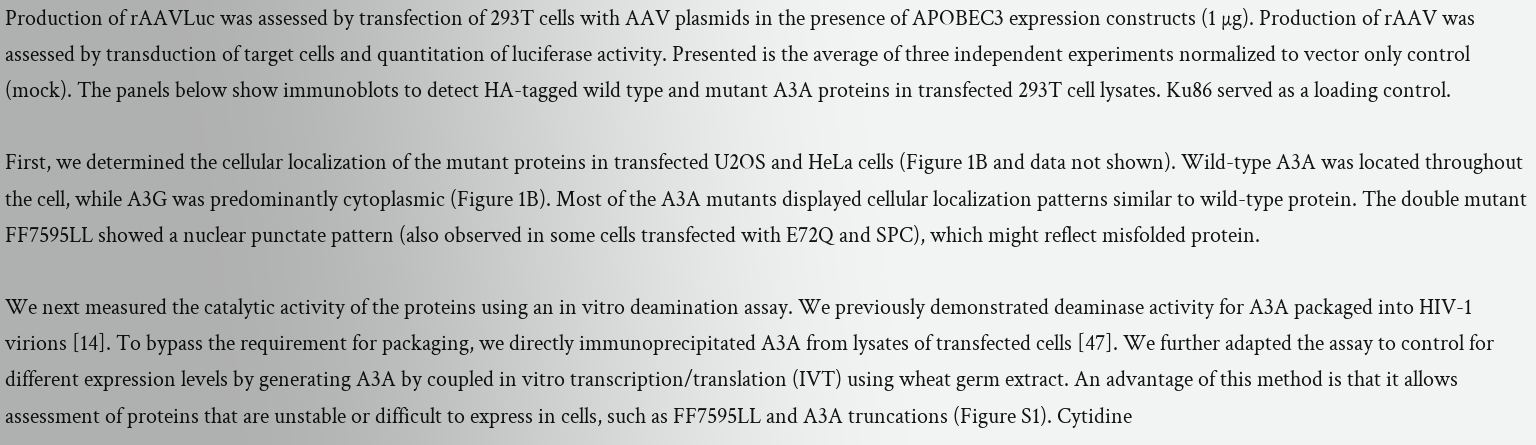Production of rAAVLuc was assessed by transfection of 293T cells with AAV plasmids in the presence of APOBEC3 expression constructs (1 µg). Production of rAAV was assessed by transduction of target cells and quantitation of luciferase activity. Presented is the average of three independent experiments normalized to vector only control (mock). The panels below show immunoblots to detect HA-tagged wild type and mutant A3A proteins in transfected 293T cell lysates. Ku86 served as a loading control.

First, we determined the cellular localization of the mutant proteins in transfected U2OS and HeLa cells (Figure 1B and data not shown). Wild-type A3A was located throughout the cell, while A3G was predominantly cytoplasmic (Figure 1B). Most of the A3A mutants displayed cellular localization patterns similar to wild-type protein. The double mutant FF7595LL showed a nuclear punctate pattern (also observed in some cells transfected with E72Q and SPC), which might reflect misfolded protein.

We next measured the catalytic activity of the proteins using an in vitro deamination assay. We previously demonstrated deaminase activity for A3A packaged into HIV-1 virions [14]. To bypass the requirement for packaging, we directly immunoprecipitated A3A from lysates of transfected cells [47]. We further adapted the assay to control for different expression levels by generating A3A by coupled in vitro transcription/translation (IVT) using wheat germ extract. An advantage of this method is that it allows assessment of proteins that are unstable or difficult to express in cells, such as FF7595LL and A3A truncations (Figure S1). Cytidine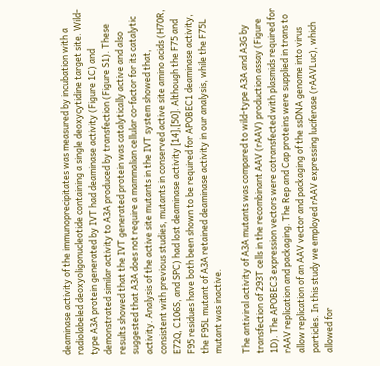deaminase activity of the immunoprecipitates was measured by incubation with a radiolabeled deoxyoligonucleotide containing a single deoxycytidine target site. Wild-type A3A protein generated by IVT had deaminase activity (Figure 1C) and demonstrated similar activity to A3A produced by transfection (Figure S1). These results showed that the IVT generated protein was catalytically active and also suggested that A3A does not require a mammalian cellular co-factor for its catalytic activity. Analysis of the active site mutants in the IVT system showed that, consistent with previous studies, mutants in conserved active site amino acids (H70R, E72Q, C106S, and SPC) had lost deaminase activity [14],[50]. Although the F75 and F95 residues have both been shown to be required for APOBEC1 deaminase activity, the F95L mutant of A3A retained deaminase activity in our analysis, while the F75L mutant was inactive.

The antiviral activity of A3A mutants was compared to wild-type A3A and A3G by transfection of 293T cells in the recombinant AAV (rAAV) production assay (Figure 1D). The APOBEC3 expression vectors were cotransfected with plasmids required for rAAV replication and packaging. The Rep and Cap proteins were supplied in trans to allow replication of an AAV vector and packaging of the ssDNA genome into virus particles. In this study we employed rAAV expressing luciferase (rAAVLuc), which allowed for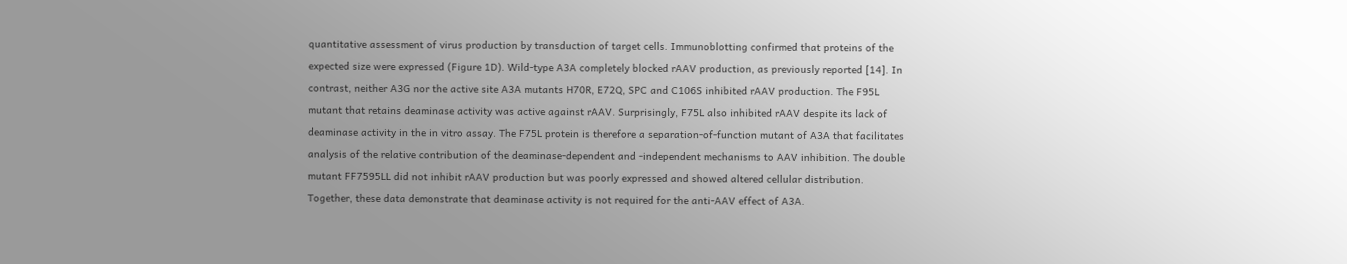quantitative assessment of virus production by transduction of target cells. Immunoblotting confirmed that proteins of the expected size were expressed (Figure 1D). Wild-type A3A completely blocked rAAV production, as previously reported [14]. In contrast, neither A3G nor the active site A3A mutants H70R, E72Q, SPC and C106S inhibited rAAV production. The F95L mutant that retains deaminase activity was active against rAAV. Surprisingly, F75L also inhibited rAAV despite its lack of deaminase activity in the in vitro assay. The F75L protein is therefore a separation-of-function mutant of A3A that facilitates analysis of the relative contribution of the deaminase-dependent and -independent mechanisms to AAV inhibition. The double mutant FF7595LL did not inhibit rAAV production but was poorly expressed and showed altered cellular distribution. Together, these data demonstrate that deaminase activity is not required for the anti-AAV effect of A3A.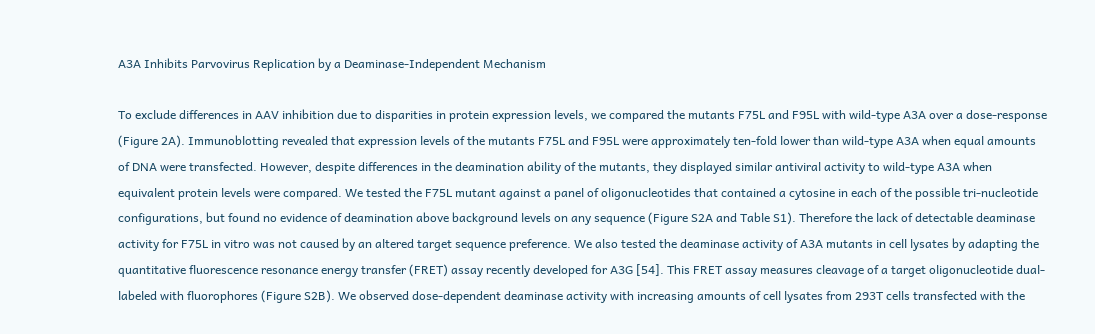A3A Inhibits Parvovirus Replication by a Deaminase-Independent Mechanism

To exclude differences in AAV inhibition due to disparities in protein expression levels, we compared the mutants F75L and F95L with wild-type A3A over a dose-response (Figure 2A). Immunoblotting revealed that expression levels of the mutants F75L and F95L were approximately ten-fold lower than wild-type A3A when equal amounts of DNA were transfected. However, despite differences in the deamination ability of the mutants, they displayed similar antiviral activity to wild-type A3A when equivalent protein levels were compared. We tested the F75L mutant against a panel of oligonucleotides that contained a cytosine in each of the possible tri-nucleotide configurations, but found no evidence of deamination above background levels on any sequence (Figure S2A and Table S1). Therefore the lack of detectable deaminase activity for F75L in vitro was not caused by an altered target sequence preference. We also tested the deaminase activity of A3A mutants in cell lysates by adapting the quantitative fluorescence resonance energy transfer (FRET) assay recently developed for A3G [54]. This FRET assay measures cleavage of a target oligonucleotide dual-labeled with fluorophores (Figure S2B). We observed dose-dependent deaminase activity with increasing amounts of cell lysates from 293T cells transfected with the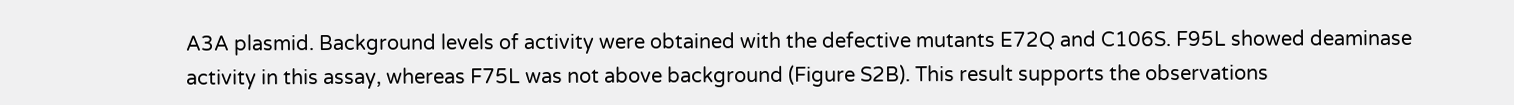A3A plasmid. Background levels of activity were obtained with the defective mutants E72Q and C106S. F95L showed deaminase activity in this assay, whereas F75L was not above background (Figure S2B). This result supports the observations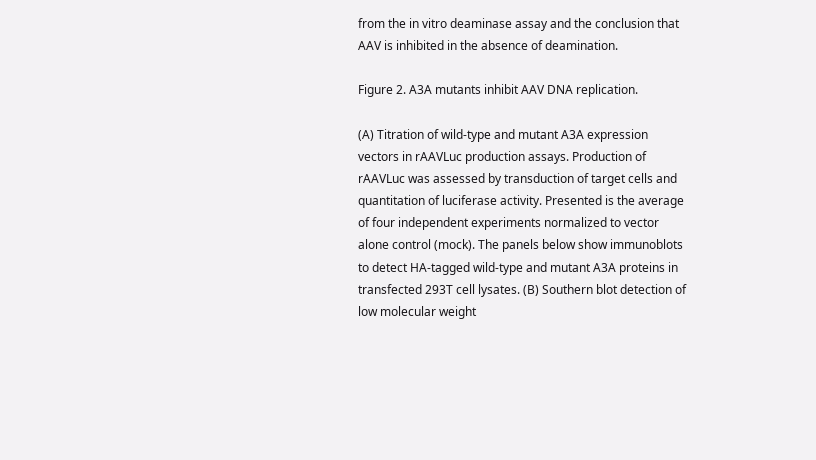from the in vitro deaminase assay and the conclusion that AAV is inhibited in the absence of deamination.

Figure 2. A3A mutants inhibit AAV DNA replication.

(A) Titration of wild-type and mutant A3A expression vectors in rAAVLuc production assays. Production of rAAVLuc was assessed by transduction of target cells and quantitation of luciferase activity. Presented is the average of four independent experiments normalized to vector alone control (mock). The panels below show immunoblots to detect HA-tagged wild-type and mutant A3A proteins in transfected 293T cell lysates. (B) Southern blot detection of low molecular weight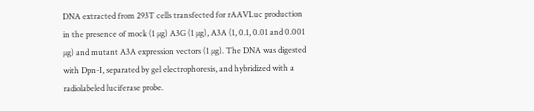DNA extracted from 293T cells transfected for rAAVLuc production in the presence of mock (1 µg) A3G (1 µg), A3A (1, 0.1, 0.01 and 0.001 µg) and mutant A3A expression vectors (1 µg). The DNA was digested with Dpn-I, separated by gel electrophoresis, and hybridized with a radiolabeled luciferase probe.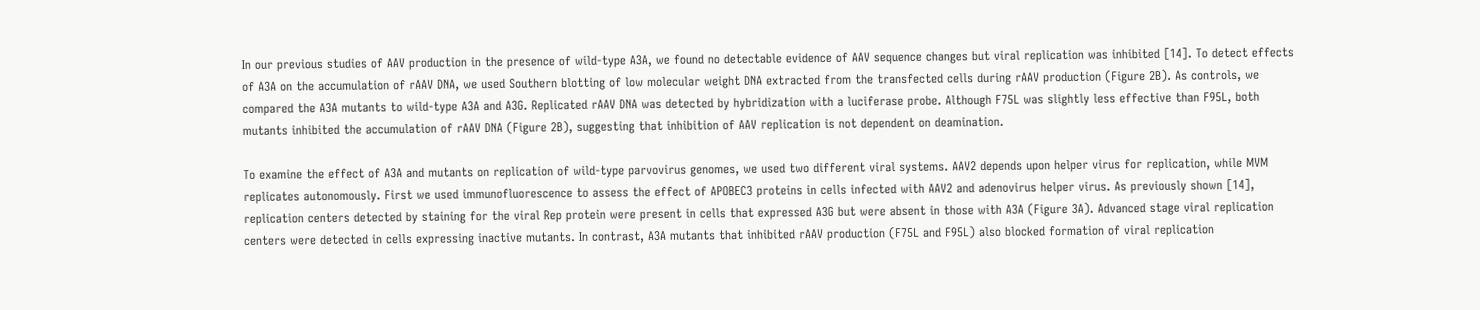In our previous studies of AAV production in the presence of wild-type A3A, we found no detectable evidence of AAV sequence changes but viral replication was inhibited [14]. To detect effects of A3A on the accumulation of rAAV DNA, we used Southern blotting of low molecular weight DNA extracted from the transfected cells during rAAV production (Figure 2B). As controls, we compared the A3A mutants to wild-type A3A and A3G. Replicated rAAV DNA was detected by hybridization with a luciferase probe. Although F75L was slightly less effective than F95L, both mutants inhibited the accumulation of rAAV DNA (Figure 2B), suggesting that inhibition of AAV replication is not dependent on deamination.

To examine the effect of A3A and mutants on replication of wild-type parvovirus genomes, we used two different viral systems. AAV2 depends upon helper virus for replication, while MVM replicates autonomously. First we used immunofluorescence to assess the effect of APOBEC3 proteins in cells infected with AAV2 and adenovirus helper virus. As previously shown [14], replication centers detected by staining for the viral Rep protein were present in cells that expressed A3G but were absent in those with A3A (Figure 3A). Advanced stage viral replication centers were detected in cells expressing inactive mutants. In contrast, A3A mutants that inhibited rAAV production (F75L and F95L) also blocked formation of viral replication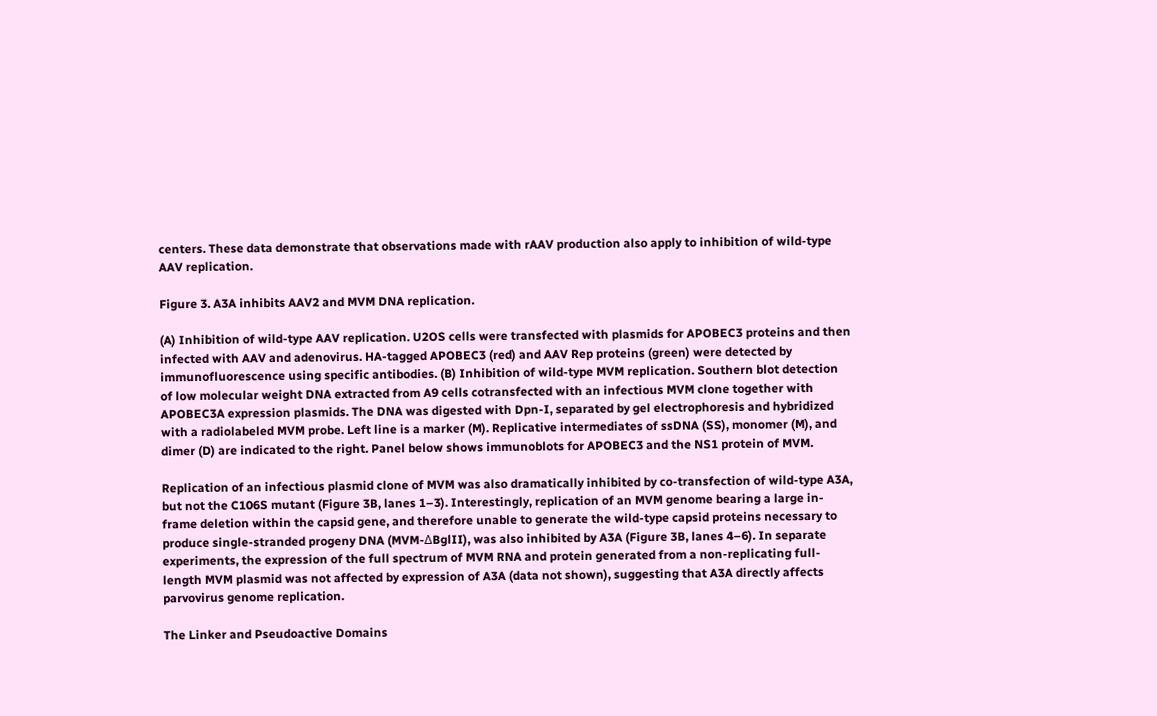centers. These data demonstrate that observations made with rAAV production also apply to inhibition of wild-type AAV replication.

Figure 3. A3A inhibits AAV2 and MVM DNA replication.

(A) Inhibition of wild-type AAV replication. U2OS cells were transfected with plasmids for APOBEC3 proteins and then infected with AAV and adenovirus. HA-tagged APOBEC3 (red) and AAV Rep proteins (green) were detected by immunofluorescence using specific antibodies. (B) Inhibition of wild-type MVM replication. Southern blot detection of low molecular weight DNA extracted from A9 cells cotransfected with an infectious MVM clone together with APOBEC3A expression plasmids. The DNA was digested with Dpn-I, separated by gel electrophoresis and hybridized with a radiolabeled MVM probe. Left line is a marker (M). Replicative intermediates of ssDNA (SS), monomer (M), and dimer (D) are indicated to the right. Panel below shows immunoblots for APOBEC3 and the NS1 protein of MVM.

Replication of an infectious plasmid clone of MVM was also dramatically inhibited by co-transfection of wild-type A3A, but not the C106S mutant (Figure 3B, lanes 1–3). Interestingly, replication of an MVM genome bearing a large in-frame deletion within the capsid gene, and therefore unable to generate the wild-type capsid proteins necessary to produce single-stranded progeny DNA (MVM-ΔBglII), was also inhibited by A3A (Figure 3B, lanes 4–6). In separate experiments, the expression of the full spectrum of MVM RNA and protein generated from a non-replicating full-length MVM plasmid was not affected by expression of A3A (data not shown), suggesting that A3A directly affects parvovirus genome replication.

The Linker and Pseudoactive Domains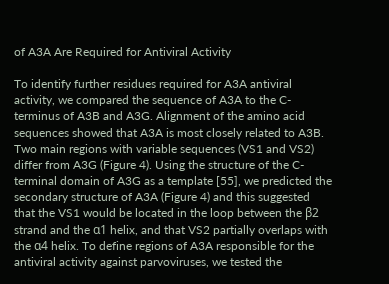of A3A Are Required for Antiviral Activity

To identify further residues required for A3A antiviral activity, we compared the sequence of A3A to the C-terminus of A3B and A3G. Alignment of the amino acid sequences showed that A3A is most closely related to A3B. Two main regions with variable sequences (VS1 and VS2) differ from A3G (Figure 4). Using the structure of the C-terminal domain of A3G as a template [55], we predicted the secondary structure of A3A (Figure 4) and this suggested that the VS1 would be located in the loop between the β2 strand and the α1 helix, and that VS2 partially overlaps with the α4 helix. To define regions of A3A responsible for the antiviral activity against parvoviruses, we tested the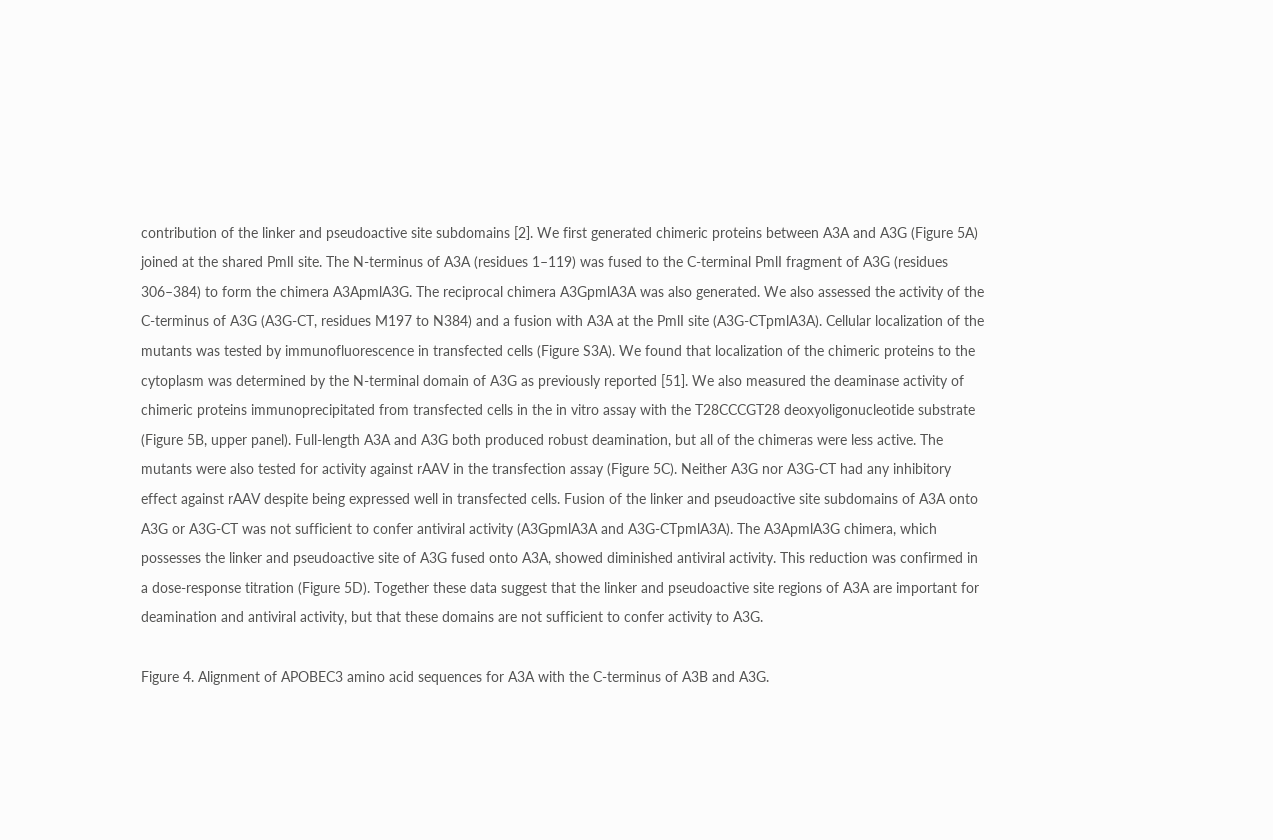contribution of the linker and pseudoactive site subdomains [2]. We first generated chimeric proteins between A3A and A3G (Figure 5A) joined at the shared PmlI site. The N-terminus of A3A (residues 1–119) was fused to the C-terminal PmlI fragment of A3G (residues 306–384) to form the chimera A3ApmlA3G. The reciprocal chimera A3GpmlA3A was also generated. We also assessed the activity of the C-terminus of A3G (A3G-CT, residues M197 to N384) and a fusion with A3A at the PmlI site (A3G-CTpmlA3A). Cellular localization of the mutants was tested by immunofluorescence in transfected cells (Figure S3A). We found that localization of the chimeric proteins to the cytoplasm was determined by the N-terminal domain of A3G as previously reported [51]. We also measured the deaminase activity of chimeric proteins immunoprecipitated from transfected cells in the in vitro assay with the T28CCCGT28 deoxyoligonucleotide substrate (Figure 5B, upper panel). Full-length A3A and A3G both produced robust deamination, but all of the chimeras were less active. The mutants were also tested for activity against rAAV in the transfection assay (Figure 5C). Neither A3G nor A3G-CT had any inhibitory effect against rAAV despite being expressed well in transfected cells. Fusion of the linker and pseudoactive site subdomains of A3A onto A3G or A3G-CT was not sufficient to confer antiviral activity (A3GpmlA3A and A3G-CTpmlA3A). The A3ApmlA3G chimera, which possesses the linker and pseudoactive site of A3G fused onto A3A, showed diminished antiviral activity. This reduction was confirmed in a dose-response titration (Figure 5D). Together these data suggest that the linker and pseudoactive site regions of A3A are important for deamination and antiviral activity, but that these domains are not sufficient to confer activity to A3G.

Figure 4. Alignment of APOBEC3 amino acid sequences for A3A with the C-terminus of A3B and A3G.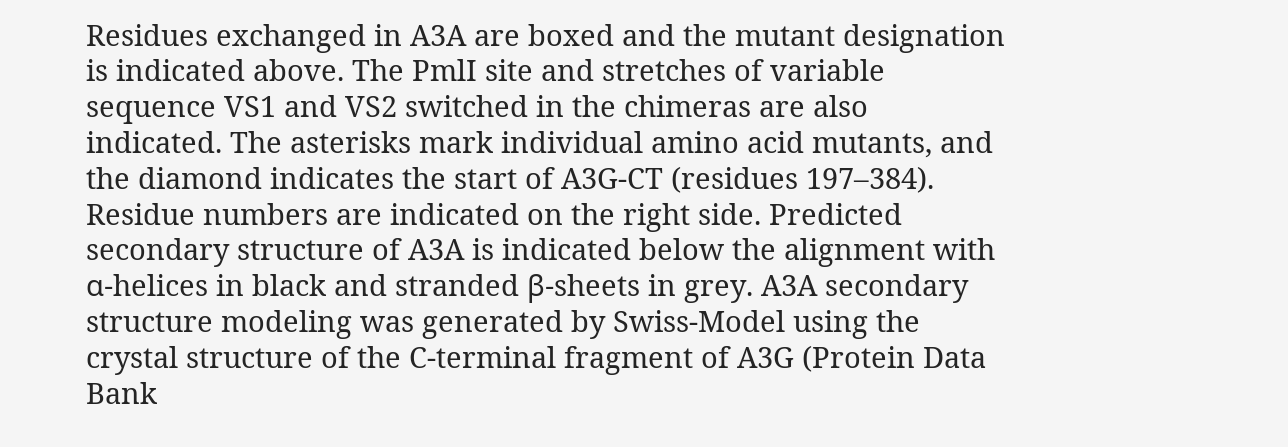Residues exchanged in A3A are boxed and the mutant designation is indicated above. The PmlI site and stretches of variable sequence VS1 and VS2 switched in the chimeras are also indicated. The asterisks mark individual amino acid mutants, and the diamond indicates the start of A3G-CT (residues 197–384). Residue numbers are indicated on the right side. Predicted secondary structure of A3A is indicated below the alignment with α-helices in black and stranded β-sheets in grey. A3A secondary structure modeling was generated by Swiss-Model using the crystal structure of the C-terminal fragment of A3G (Protein Data Bank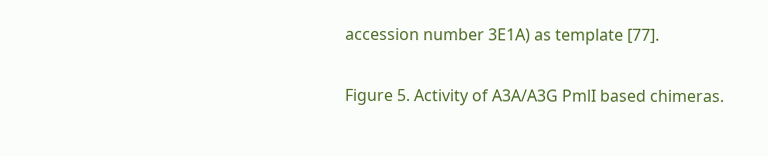accession number 3E1A) as template [77].

Figure 5. Activity of A3A/A3G PmlI based chimeras.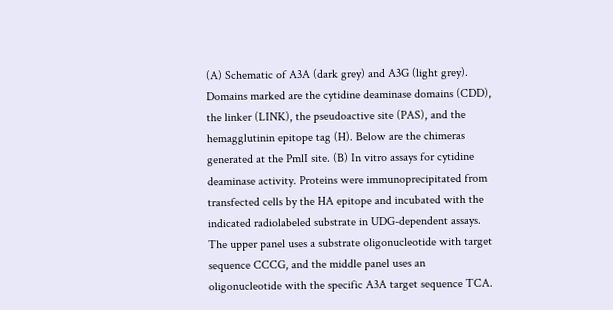(A) Schematic of A3A (dark grey) and A3G (light grey). Domains marked are the cytidine deaminase domains (CDD), the linker (LINK), the pseudoactive site (PAS), and the hemagglutinin epitope tag (H). Below are the chimeras generated at the PmlI site. (B) In vitro assays for cytidine deaminase activity. Proteins were immunoprecipitated from transfected cells by the HA epitope and incubated with the indicated radiolabeled substrate in UDG-dependent assays. The upper panel uses a substrate oligonucleotide with target sequence CCCG, and the middle panel uses an oligonucleotide with the specific A3A target sequence TCA.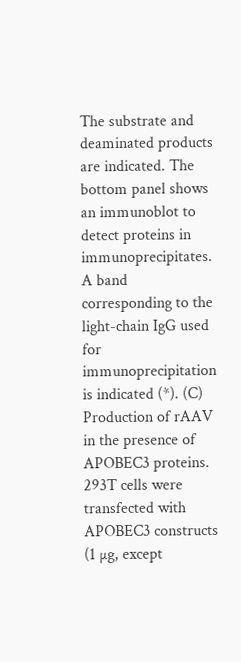The substrate and deaminated products are indicated. The bottom panel shows an immunoblot to detect proteins in immunoprecipitates. A band corresponding to the light-chain IgG used for immunoprecipitation is indicated (*). (C) Production of rAAV in the presence of APOBEC3 proteins. 293T cells were transfected with APOBEC3 constructs (1 µg, except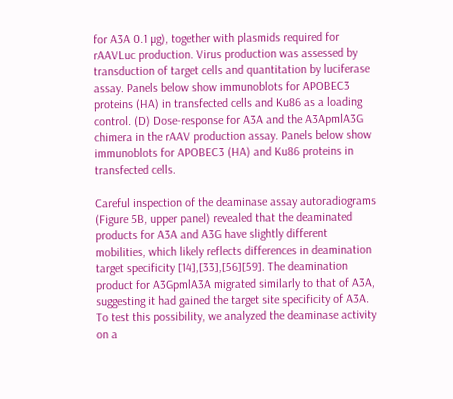for A3A 0.1 µg), together with plasmids required for rAAVLuc production. Virus production was assessed by transduction of target cells and quantitation by luciferase assay. Panels below show immunoblots for APOBEC3 proteins (HA) in transfected cells and Ku86 as a loading control. (D) Dose-response for A3A and the A3ApmlA3G chimera in the rAAV production assay. Panels below show immunoblots for APOBEC3 (HA) and Ku86 proteins in transfected cells.

Careful inspection of the deaminase assay autoradiograms (Figure 5B, upper panel) revealed that the deaminated products for A3A and A3G have slightly different mobilities, which likely reflects differences in deamination target specificity [14],[33],[56][59]. The deamination product for A3GpmlA3A migrated similarly to that of A3A, suggesting it had gained the target site specificity of A3A. To test this possibility, we analyzed the deaminase activity on a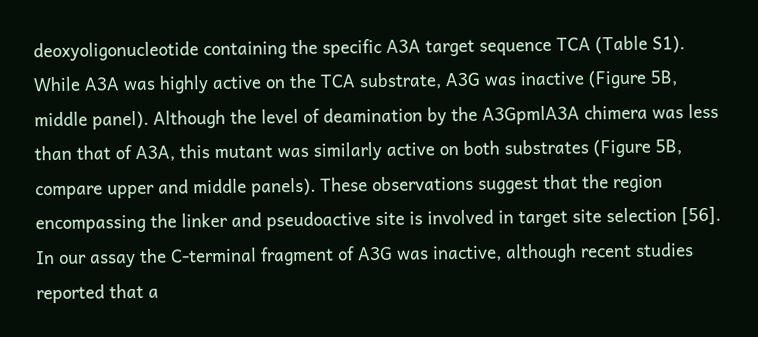deoxyoligonucleotide containing the specific A3A target sequence TCA (Table S1). While A3A was highly active on the TCA substrate, A3G was inactive (Figure 5B, middle panel). Although the level of deamination by the A3GpmlA3A chimera was less than that of A3A, this mutant was similarly active on both substrates (Figure 5B, compare upper and middle panels). These observations suggest that the region encompassing the linker and pseudoactive site is involved in target site selection [56]. In our assay the C-terminal fragment of A3G was inactive, although recent studies reported that a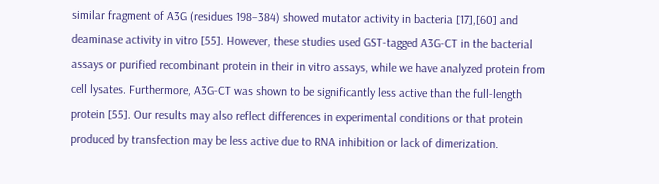similar fragment of A3G (residues 198–384) showed mutator activity in bacteria [17],[60] and deaminase activity in vitro [55]. However, these studies used GST-tagged A3G-CT in the bacterial assays or purified recombinant protein in their in vitro assays, while we have analyzed protein from cell lysates. Furthermore, A3G-CT was shown to be significantly less active than the full-length protein [55]. Our results may also reflect differences in experimental conditions or that protein produced by transfection may be less active due to RNA inhibition or lack of dimerization.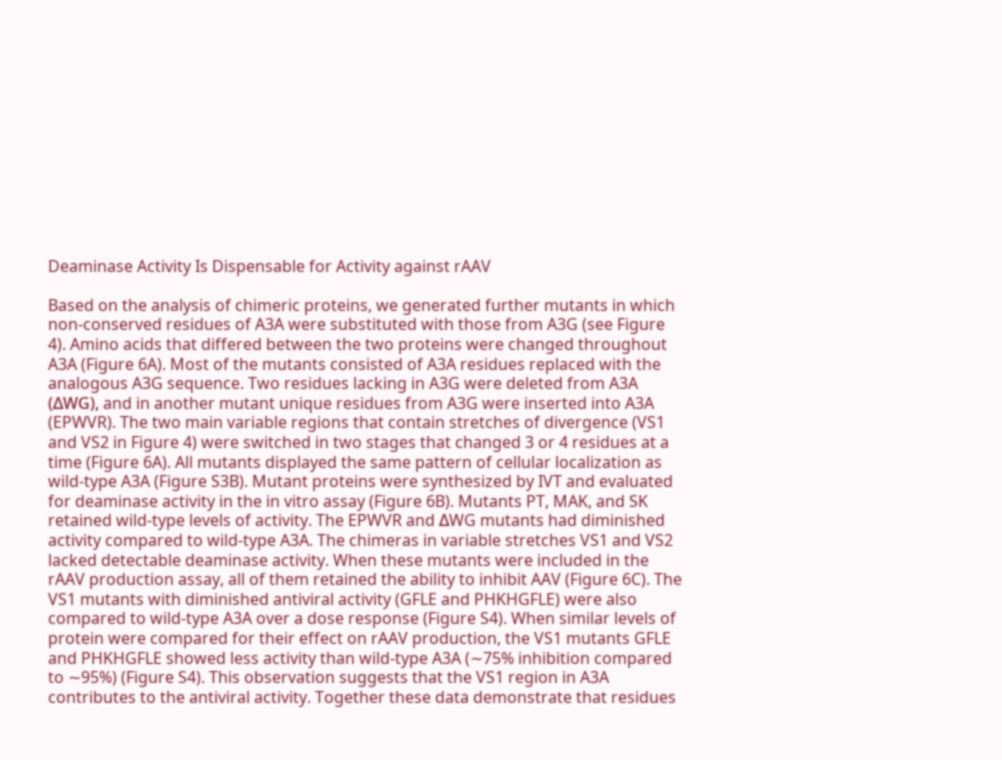Deaminase Activity Is Dispensable for Activity against rAAV

Based on the analysis of chimeric proteins, we generated further mutants in which non-conserved residues of A3A were substituted with those from A3G (see Figure 4). Amino acids that differed between the two proteins were changed throughout A3A (Figure 6A). Most of the mutants consisted of A3A residues replaced with the analogous A3G sequence. Two residues lacking in A3G were deleted from A3A (ΔWG), and in another mutant unique residues from A3G were inserted into A3A (EPWVR). The two main variable regions that contain stretches of divergence (VS1 and VS2 in Figure 4) were switched in two stages that changed 3 or 4 residues at a time (Figure 6A). All mutants displayed the same pattern of cellular localization as wild-type A3A (Figure S3B). Mutant proteins were synthesized by IVT and evaluated for deaminase activity in the in vitro assay (Figure 6B). Mutants PT, MAK, and SK retained wild-type levels of activity. The EPWVR and ΔWG mutants had diminished activity compared to wild-type A3A. The chimeras in variable stretches VS1 and VS2 lacked detectable deaminase activity. When these mutants were included in the rAAV production assay, all of them retained the ability to inhibit AAV (Figure 6C). The VS1 mutants with diminished antiviral activity (GFLE and PHKHGFLE) were also compared to wild-type A3A over a dose response (Figure S4). When similar levels of protein were compared for their effect on rAAV production, the VS1 mutants GFLE and PHKHGFLE showed less activity than wild-type A3A (∼75% inhibition compared to ∼95%) (Figure S4). This observation suggests that the VS1 region in A3A contributes to the antiviral activity. Together these data demonstrate that residues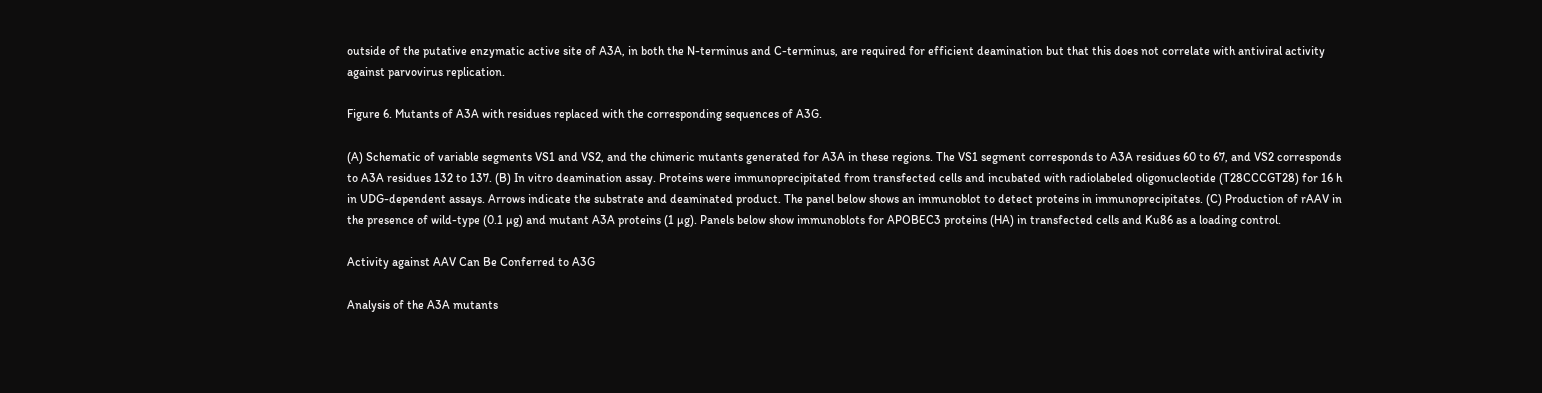outside of the putative enzymatic active site of A3A, in both the N-terminus and C-terminus, are required for efficient deamination but that this does not correlate with antiviral activity against parvovirus replication.

Figure 6. Mutants of A3A with residues replaced with the corresponding sequences of A3G.

(A) Schematic of variable segments VS1 and VS2, and the chimeric mutants generated for A3A in these regions. The VS1 segment corresponds to A3A residues 60 to 67, and VS2 corresponds to A3A residues 132 to 137. (B) In vitro deamination assay. Proteins were immunoprecipitated from transfected cells and incubated with radiolabeled oligonucleotide (T28CCCGT28) for 16 h in UDG-dependent assays. Arrows indicate the substrate and deaminated product. The panel below shows an immunoblot to detect proteins in immunoprecipitates. (C) Production of rAAV in the presence of wild-type (0.1 µg) and mutant A3A proteins (1 µg). Panels below show immunoblots for APOBEC3 proteins (HA) in transfected cells and Ku86 as a loading control.

Activity against AAV Can Be Conferred to A3G

Analysis of the A3A mutants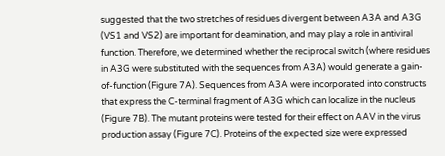suggested that the two stretches of residues divergent between A3A and A3G (VS1 and VS2) are important for deamination, and may play a role in antiviral function. Therefore, we determined whether the reciprocal switch (where residues in A3G were substituted with the sequences from A3A) would generate a gain-of-function (Figure 7A). Sequences from A3A were incorporated into constructs that express the C-terminal fragment of A3G which can localize in the nucleus (Figure 7B). The mutant proteins were tested for their effect on AAV in the virus production assay (Figure 7C). Proteins of the expected size were expressed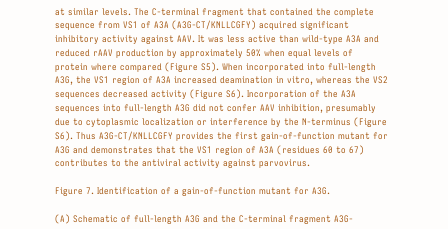at similar levels. The C-terminal fragment that contained the complete sequence from VS1 of A3A (A3G-CT/KNLLCGFY) acquired significant inhibitory activity against AAV. It was less active than wild-type A3A and reduced rAAV production by approximately 50% when equal levels of protein where compared (Figure S5). When incorporated into full-length A3G, the VS1 region of A3A increased deamination in vitro, whereas the VS2 sequences decreased activity (Figure S6). Incorporation of the A3A sequences into full-length A3G did not confer AAV inhibition, presumably due to cytoplasmic localization or interference by the N-terminus (Figure S6). Thus A3G-CT/KNLLCGFY provides the first gain-of-function mutant for A3G and demonstrates that the VS1 region of A3A (residues 60 to 67) contributes to the antiviral activity against parvovirus.

Figure 7. Identification of a gain-of-function mutant for A3G.

(A) Schematic of full-length A3G and the C-terminal fragment A3G-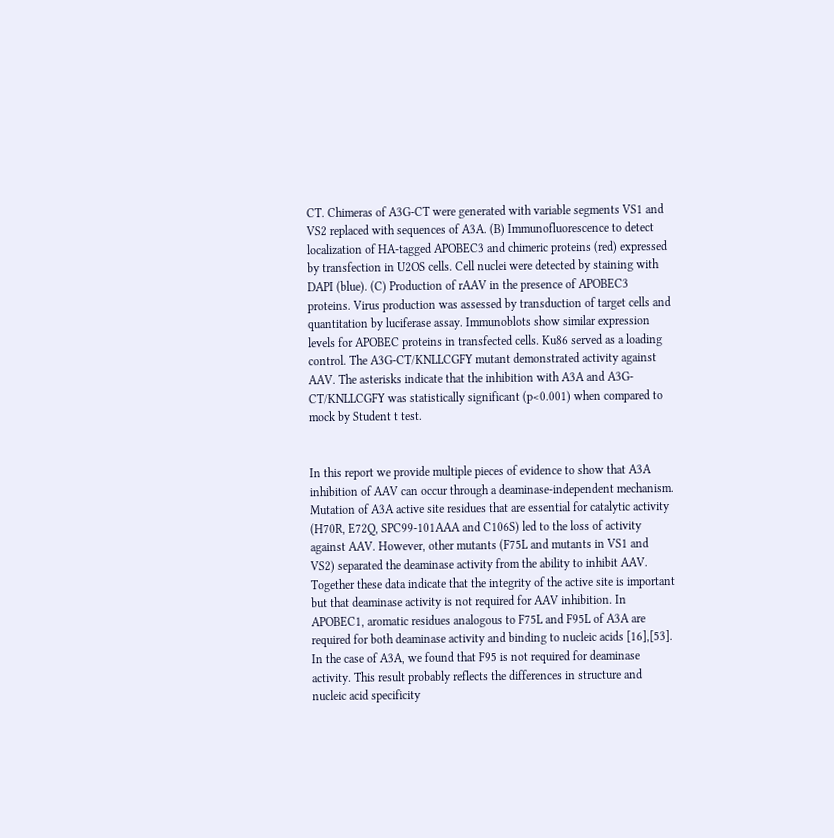CT. Chimeras of A3G-CT were generated with variable segments VS1 and VS2 replaced with sequences of A3A. (B) Immunofluorescence to detect localization of HA-tagged APOBEC3 and chimeric proteins (red) expressed by transfection in U2OS cells. Cell nuclei were detected by staining with DAPI (blue). (C) Production of rAAV in the presence of APOBEC3 proteins. Virus production was assessed by transduction of target cells and quantitation by luciferase assay. Immunoblots show similar expression levels for APOBEC proteins in transfected cells. Ku86 served as a loading control. The A3G-CT/KNLLCGFY mutant demonstrated activity against AAV. The asterisks indicate that the inhibition with A3A and A3G-CT/KNLLCGFY was statistically significant (p<0.001) when compared to mock by Student t test.


In this report we provide multiple pieces of evidence to show that A3A inhibition of AAV can occur through a deaminase-independent mechanism. Mutation of A3A active site residues that are essential for catalytic activity (H70R, E72Q, SPC99-101AAA and C106S) led to the loss of activity against AAV. However, other mutants (F75L and mutants in VS1 and VS2) separated the deaminase activity from the ability to inhibit AAV. Together these data indicate that the integrity of the active site is important but that deaminase activity is not required for AAV inhibition. In APOBEC1, aromatic residues analogous to F75L and F95L of A3A are required for both deaminase activity and binding to nucleic acids [16],[53]. In the case of A3A, we found that F95 is not required for deaminase activity. This result probably reflects the differences in structure and nucleic acid specificity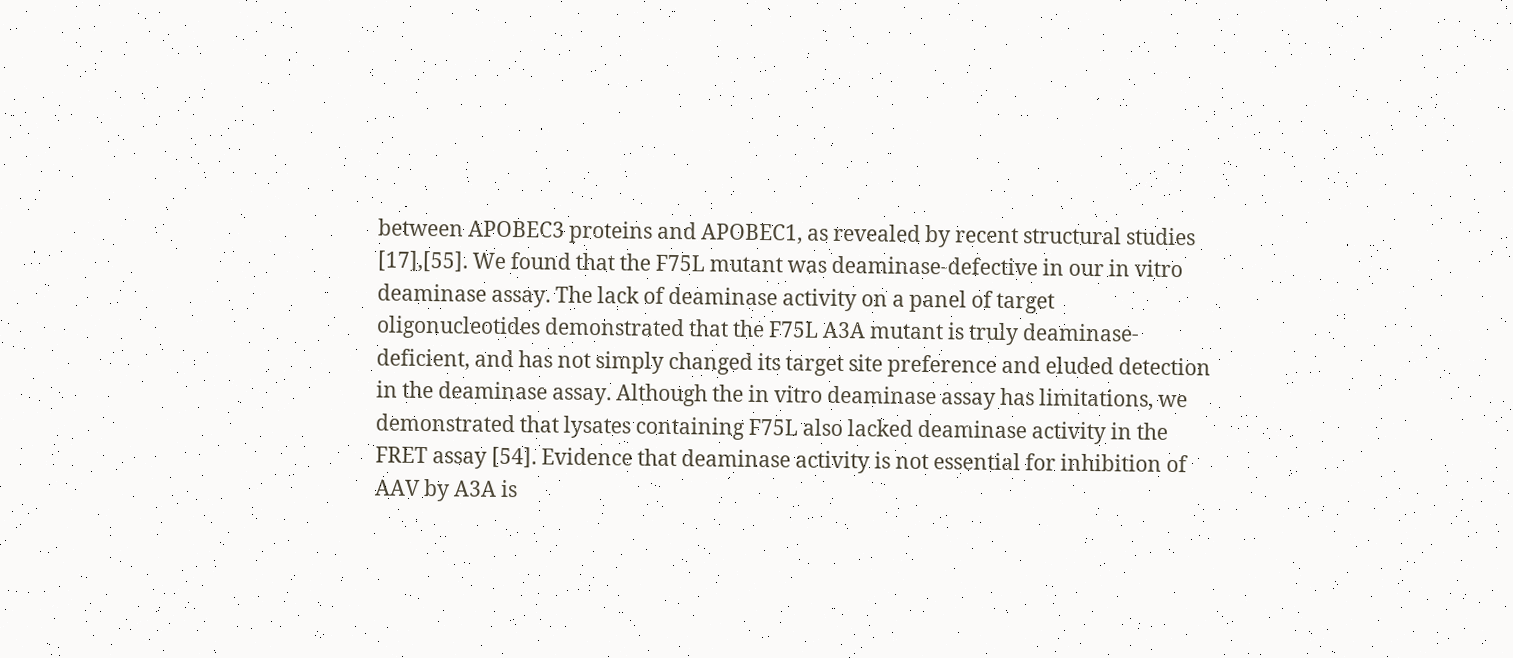between APOBEC3 proteins and APOBEC1, as revealed by recent structural studies [17],[55]. We found that the F75L mutant was deaminase-defective in our in vitro deaminase assay. The lack of deaminase activity on a panel of target oligonucleotides demonstrated that the F75L A3A mutant is truly deaminase-deficient, and has not simply changed its target site preference and eluded detection in the deaminase assay. Although the in vitro deaminase assay has limitations, we demonstrated that lysates containing F75L also lacked deaminase activity in the FRET assay [54]. Evidence that deaminase activity is not essential for inhibition of AAV by A3A is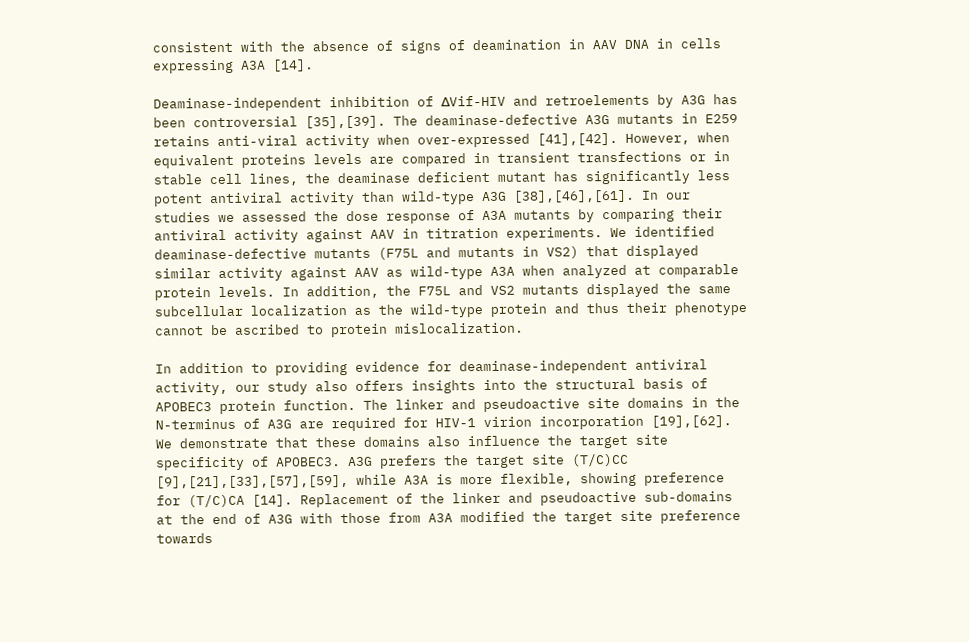consistent with the absence of signs of deamination in AAV DNA in cells expressing A3A [14].

Deaminase-independent inhibition of ΔVif-HIV and retroelements by A3G has been controversial [35],[39]. The deaminase-defective A3G mutants in E259 retains anti-viral activity when over-expressed [41],[42]. However, when equivalent proteins levels are compared in transient transfections or in stable cell lines, the deaminase deficient mutant has significantly less potent antiviral activity than wild-type A3G [38],[46],[61]. In our studies we assessed the dose response of A3A mutants by comparing their antiviral activity against AAV in titration experiments. We identified deaminase-defective mutants (F75L and mutants in VS2) that displayed similar activity against AAV as wild-type A3A when analyzed at comparable protein levels. In addition, the F75L and VS2 mutants displayed the same subcellular localization as the wild-type protein and thus their phenotype cannot be ascribed to protein mislocalization.

In addition to providing evidence for deaminase-independent antiviral activity, our study also offers insights into the structural basis of APOBEC3 protein function. The linker and pseudoactive site domains in the N-terminus of A3G are required for HIV-1 virion incorporation [19],[62]. We demonstrate that these domains also influence the target site specificity of APOBEC3. A3G prefers the target site (T/C)CC [9],[21],[33],[57],[59], while A3A is more flexible, showing preference for (T/C)CA [14]. Replacement of the linker and pseudoactive sub-domains at the end of A3G with those from A3A modified the target site preference towards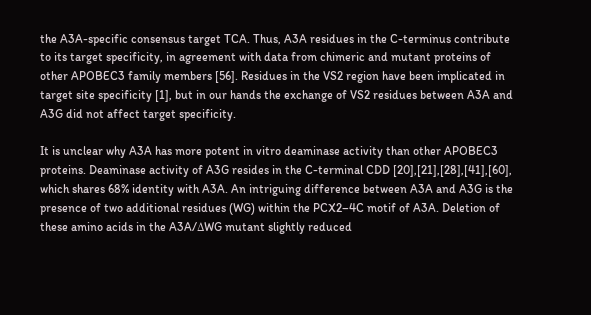the A3A-specific consensus target TCA. Thus, A3A residues in the C-terminus contribute to its target specificity, in agreement with data from chimeric and mutant proteins of other APOBEC3 family members [56]. Residues in the VS2 region have been implicated in target site specificity [1], but in our hands the exchange of VS2 residues between A3A and A3G did not affect target specificity.

It is unclear why A3A has more potent in vitro deaminase activity than other APOBEC3 proteins. Deaminase activity of A3G resides in the C-terminal CDD [20],[21],[28],[41],[60], which shares 68% identity with A3A. An intriguing difference between A3A and A3G is the presence of two additional residues (WG) within the PCX2–4C motif of A3A. Deletion of these amino acids in the A3A/ΔWG mutant slightly reduced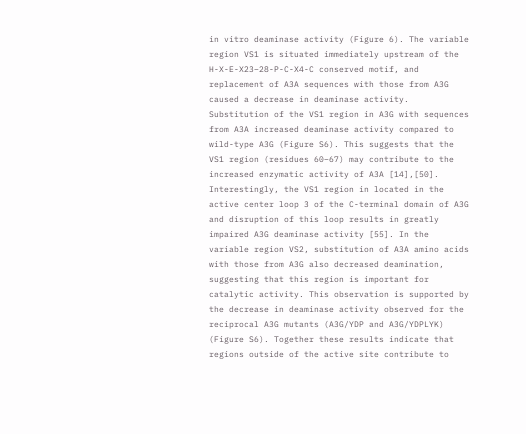in vitro deaminase activity (Figure 6). The variable region VS1 is situated immediately upstream of the H-X-E-X23–28-P-C-X4-C conserved motif, and replacement of A3A sequences with those from A3G caused a decrease in deaminase activity. Substitution of the VS1 region in A3G with sequences from A3A increased deaminase activity compared to wild-type A3G (Figure S6). This suggests that the VS1 region (residues 60–67) may contribute to the increased enzymatic activity of A3A [14],[50]. Interestingly, the VS1 region in located in the active center loop 3 of the C-terminal domain of A3G and disruption of this loop results in greatly impaired A3G deaminase activity [55]. In the variable region VS2, substitution of A3A amino acids with those from A3G also decreased deamination, suggesting that this region is important for catalytic activity. This observation is supported by the decrease in deaminase activity observed for the reciprocal A3G mutants (A3G/YDP and A3G/YDPLYK) (Figure S6). Together these results indicate that regions outside of the active site contribute to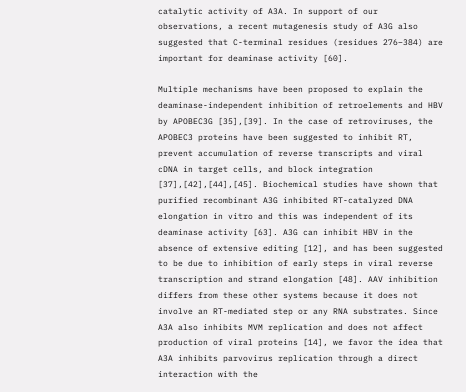catalytic activity of A3A. In support of our observations, a recent mutagenesis study of A3G also suggested that C-terminal residues (residues 276–384) are important for deaminase activity [60].

Multiple mechanisms have been proposed to explain the deaminase-independent inhibition of retroelements and HBV by APOBEC3G [35],[39]. In the case of retroviruses, the APOBEC3 proteins have been suggested to inhibit RT, prevent accumulation of reverse transcripts and viral cDNA in target cells, and block integration [37],[42],[44],[45]. Biochemical studies have shown that purified recombinant A3G inhibited RT-catalyzed DNA elongation in vitro and this was independent of its deaminase activity [63]. A3G can inhibit HBV in the absence of extensive editing [12], and has been suggested to be due to inhibition of early steps in viral reverse transcription and strand elongation [48]. AAV inhibition differs from these other systems because it does not involve an RT-mediated step or any RNA substrates. Since A3A also inhibits MVM replication and does not affect production of viral proteins [14], we favor the idea that A3A inhibits parvovirus replication through a direct interaction with the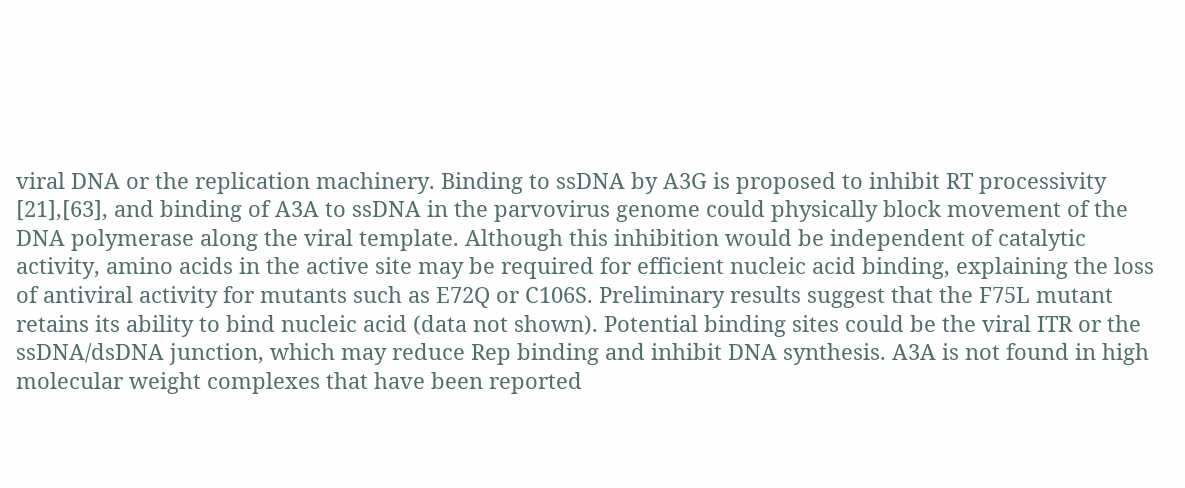viral DNA or the replication machinery. Binding to ssDNA by A3G is proposed to inhibit RT processivity [21],[63], and binding of A3A to ssDNA in the parvovirus genome could physically block movement of the DNA polymerase along the viral template. Although this inhibition would be independent of catalytic activity, amino acids in the active site may be required for efficient nucleic acid binding, explaining the loss of antiviral activity for mutants such as E72Q or C106S. Preliminary results suggest that the F75L mutant retains its ability to bind nucleic acid (data not shown). Potential binding sites could be the viral ITR or the ssDNA/dsDNA junction, which may reduce Rep binding and inhibit DNA synthesis. A3A is not found in high molecular weight complexes that have been reported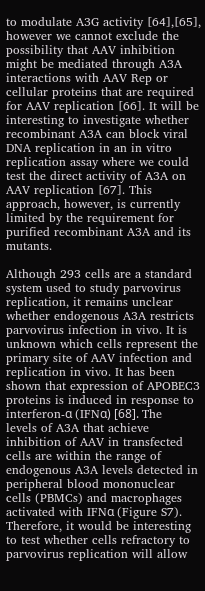to modulate A3G activity [64],[65], however we cannot exclude the possibility that AAV inhibition might be mediated through A3A interactions with AAV Rep or cellular proteins that are required for AAV replication [66]. It will be interesting to investigate whether recombinant A3A can block viral DNA replication in an in vitro replication assay where we could test the direct activity of A3A on AAV replication [67]. This approach, however, is currently limited by the requirement for purified recombinant A3A and its mutants.

Although 293 cells are a standard system used to study parvovirus replication, it remains unclear whether endogenous A3A restricts parvovirus infection in vivo. It is unknown which cells represent the primary site of AAV infection and replication in vivo. It has been shown that expression of APOBEC3 proteins is induced in response to interferon-α (IFNα) [68]. The levels of A3A that achieve inhibition of AAV in transfected cells are within the range of endogenous A3A levels detected in peripheral blood mononuclear cells (PBMCs) and macrophages activated with IFNα (Figure S7). Therefore, it would be interesting to test whether cells refractory to parvovirus replication will allow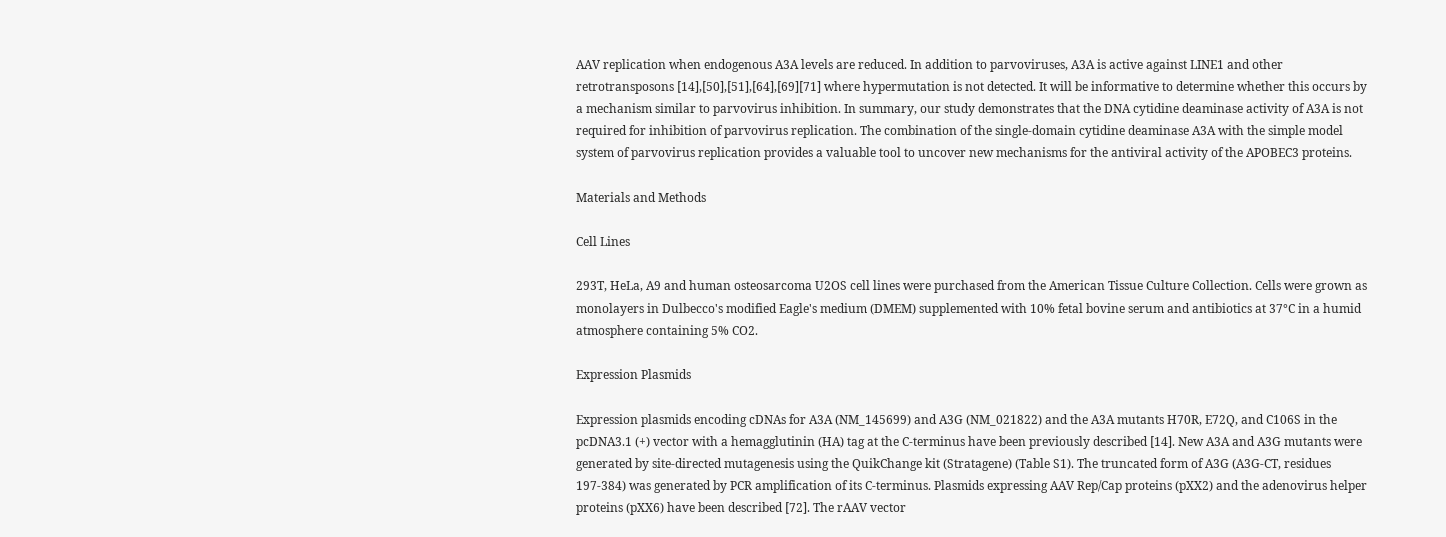AAV replication when endogenous A3A levels are reduced. In addition to parvoviruses, A3A is active against LINE1 and other retrotransposons [14],[50],[51],[64],[69][71] where hypermutation is not detected. It will be informative to determine whether this occurs by a mechanism similar to parvovirus inhibition. In summary, our study demonstrates that the DNA cytidine deaminase activity of A3A is not required for inhibition of parvovirus replication. The combination of the single-domain cytidine deaminase A3A with the simple model system of parvovirus replication provides a valuable tool to uncover new mechanisms for the antiviral activity of the APOBEC3 proteins.

Materials and Methods

Cell Lines

293T, HeLa, A9 and human osteosarcoma U2OS cell lines were purchased from the American Tissue Culture Collection. Cells were grown as monolayers in Dulbecco's modified Eagle's medium (DMEM) supplemented with 10% fetal bovine serum and antibiotics at 37°C in a humid atmosphere containing 5% CO2.

Expression Plasmids

Expression plasmids encoding cDNAs for A3A (NM_145699) and A3G (NM_021822) and the A3A mutants H70R, E72Q, and C106S in the pcDNA3.1 (+) vector with a hemagglutinin (HA) tag at the C-terminus have been previously described [14]. New A3A and A3G mutants were generated by site-directed mutagenesis using the QuikChange kit (Stratagene) (Table S1). The truncated form of A3G (A3G-CT, residues 197-384) was generated by PCR amplification of its C-terminus. Plasmids expressing AAV Rep/Cap proteins (pXX2) and the adenovirus helper proteins (pXX6) have been described [72]. The rAAV vector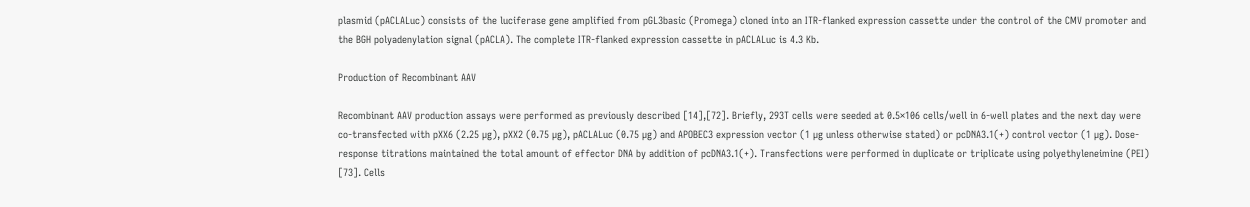plasmid (pACLALuc) consists of the luciferase gene amplified from pGL3basic (Promega) cloned into an ITR-flanked expression cassette under the control of the CMV promoter and the BGH polyadenylation signal (pACLA). The complete ITR-flanked expression cassette in pACLALuc is 4.3 Kb.

Production of Recombinant AAV

Recombinant AAV production assays were performed as previously described [14],[72]. Briefly, 293T cells were seeded at 0.5×106 cells/well in 6-well plates and the next day were co-transfected with pXX6 (2.25 µg), pXX2 (0.75 µg), pACLALuc (0.75 µg) and APOBEC3 expression vector (1 µg unless otherwise stated) or pcDNA3.1(+) control vector (1 µg). Dose-response titrations maintained the total amount of effector DNA by addition of pcDNA3.1(+). Transfections were performed in duplicate or triplicate using polyethyleneimine (PEI) [73]. Cells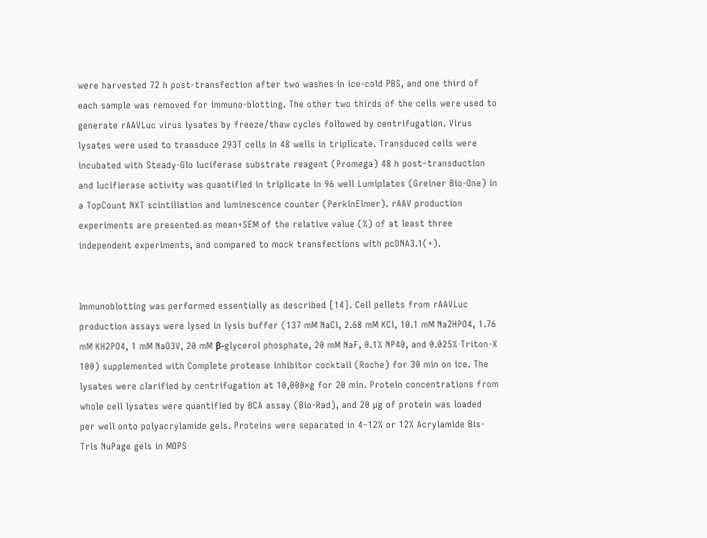were harvested 72 h post-transfection after two washes in ice-cold PBS, and one third of each sample was removed for immuno-blotting. The other two thirds of the cells were used to generate rAAVLuc virus lysates by freeze/thaw cycles followed by centrifugation. Virus lysates were used to transduce 293T cells in 48 wells in triplicate. Transduced cells were incubated with Steady-Glo luciferase substrate reagent (Promega) 48 h post–transduction and lucifierase activity was quantified in triplicate in 96 well Lumiplates (Greiner Bio-One) in a TopCount NXT scintillation and luminescence counter (PerkinElmer). rAAV production experiments are presented as mean+SEM of the relative value (%) of at least three independent experiments, and compared to mock transfections with pcDNA3.1(+).


Immunoblotting was performed essentially as described [14]. Cell pellets from rAAVLuc production assays were lysed in lysis buffer (137 mM NaCl, 2.68 mM KCl, 10.1 mM Na2HPO4, 1.76 mM KH2PO4, 1 mM NaO3V, 20 mM β-glycerol phosphate, 20 mM NaF, 0.1% NP40, and 0.025% Triton-X 100) supplemented with Complete protease inhibitor cocktail (Roche) for 30 min on ice. The lysates were clarified by centrifugation at 10,000×g for 20 min. Protein concentrations from whole cell lysates were quantified by BCA assay (Bio-Rad), and 20 µg of protein was loaded per well onto polyacrylamide gels. Proteins were separated in 4–12% or 12% Acrylamide Bis-Tris NuPage gels in MOPS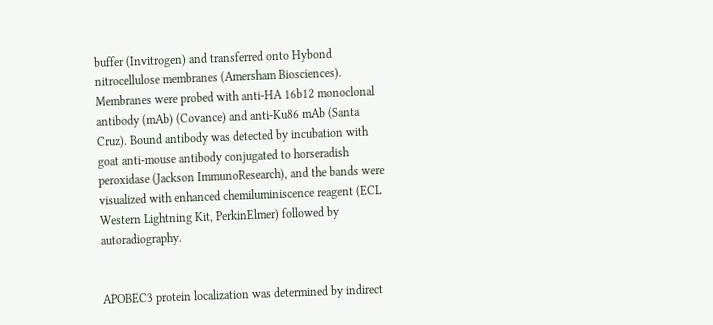buffer (Invitrogen) and transferred onto Hybond nitrocellulose membranes (Amersham Biosciences). Membranes were probed with anti-HA 16b12 monoclonal antibody (mAb) (Covance) and anti-Ku86 mAb (Santa Cruz). Bound antibody was detected by incubation with goat anti-mouse antibody conjugated to horseradish peroxidase (Jackson ImmunoResearch), and the bands were visualized with enhanced chemiluminiscence reagent (ECL Western Lightning Kit, PerkinElmer) followed by autoradiography.


APOBEC3 protein localization was determined by indirect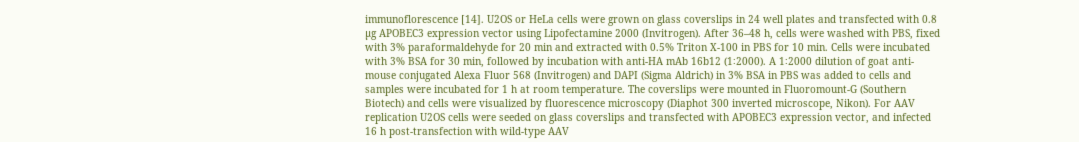immunoflorescence [14]. U2OS or HeLa cells were grown on glass coverslips in 24 well plates and transfected with 0.8 µg APOBEC3 expression vector using Lipofectamine 2000 (Invitrogen). After 36–48 h, cells were washed with PBS, fixed with 3% paraformaldehyde for 20 min and extracted with 0.5% Triton X-100 in PBS for 10 min. Cells were incubated with 3% BSA for 30 min, followed by incubation with anti-HA mAb 16b12 (1∶2000). A 1∶2000 dilution of goat anti-mouse conjugated Alexa Fluor 568 (Invitrogen) and DAPI (Sigma Aldrich) in 3% BSA in PBS was added to cells and samples were incubated for 1 h at room temperature. The coverslips were mounted in Fluoromount-G (Southern Biotech) and cells were visualized by fluorescence microscopy (Diaphot 300 inverted microscope, Nikon). For AAV replication U2OS cells were seeded on glass coverslips and transfected with APOBEC3 expression vector, and infected 16 h post-transfection with wild-type AAV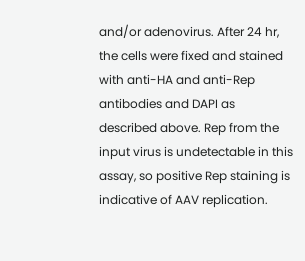and/or adenovirus. After 24 hr, the cells were fixed and stained with anti-HA and anti-Rep antibodies and DAPI as described above. Rep from the input virus is undetectable in this assay, so positive Rep staining is indicative of AAV replication.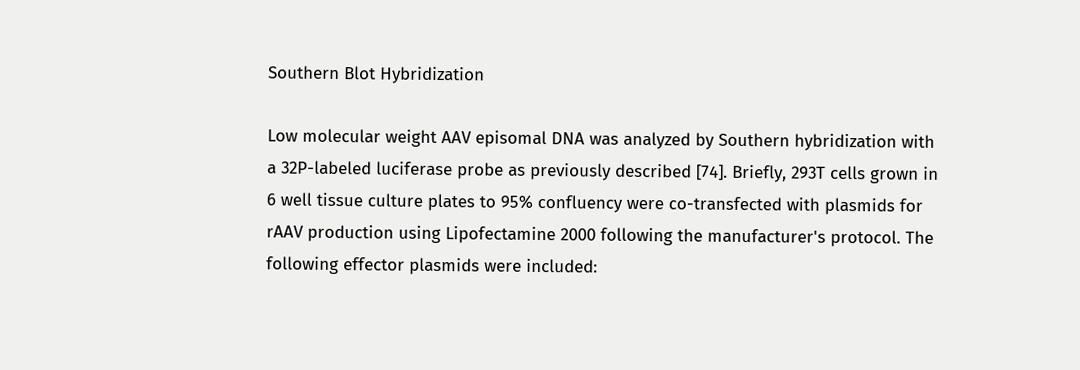Southern Blot Hybridization

Low molecular weight AAV episomal DNA was analyzed by Southern hybridization with a 32P-labeled luciferase probe as previously described [74]. Briefly, 293T cells grown in 6 well tissue culture plates to 95% confluency were co-transfected with plasmids for rAAV production using Lipofectamine 2000 following the manufacturer's protocol. The following effector plasmids were included: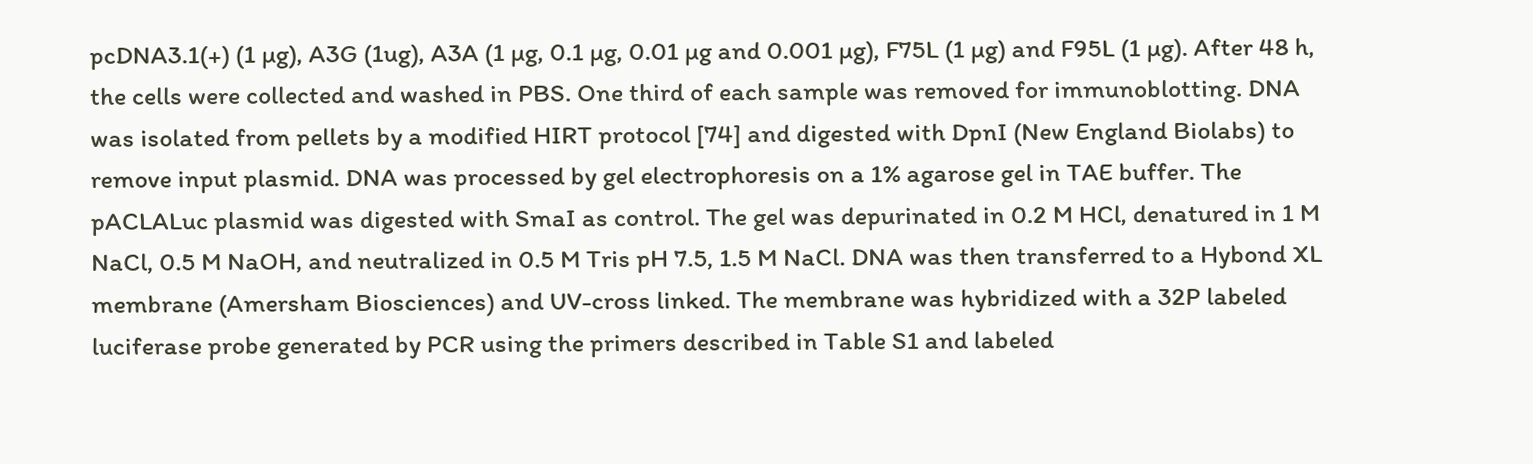pcDNA3.1(+) (1 µg), A3G (1ug), A3A (1 µg, 0.1 µg, 0.01 µg and 0.001 µg), F75L (1 µg) and F95L (1 µg). After 48 h, the cells were collected and washed in PBS. One third of each sample was removed for immunoblotting. DNA was isolated from pellets by a modified HIRT protocol [74] and digested with DpnI (New England Biolabs) to remove input plasmid. DNA was processed by gel electrophoresis on a 1% agarose gel in TAE buffer. The pACLALuc plasmid was digested with SmaI as control. The gel was depurinated in 0.2 M HCl, denatured in 1 M NaCl, 0.5 M NaOH, and neutralized in 0.5 M Tris pH 7.5, 1.5 M NaCl. DNA was then transferred to a Hybond XL membrane (Amersham Biosciences) and UV-cross linked. The membrane was hybridized with a 32P labeled luciferase probe generated by PCR using the primers described in Table S1 and labeled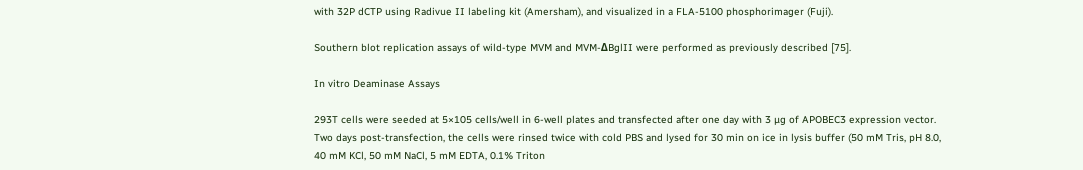with 32P dCTP using Radivue II labeling kit (Amersham), and visualized in a FLA-5100 phosphorimager (Fuji).

Southern blot replication assays of wild-type MVM and MVM-ΔBglII were performed as previously described [75].

In vitro Deaminase Assays

293T cells were seeded at 5×105 cells/well in 6-well plates and transfected after one day with 3 µg of APOBEC3 expression vector. Two days post-transfection, the cells were rinsed twice with cold PBS and lysed for 30 min on ice in lysis buffer (50 mM Tris, pH 8.0, 40 mM KCl, 50 mM NaCl, 5 mM EDTA, 0.1% Triton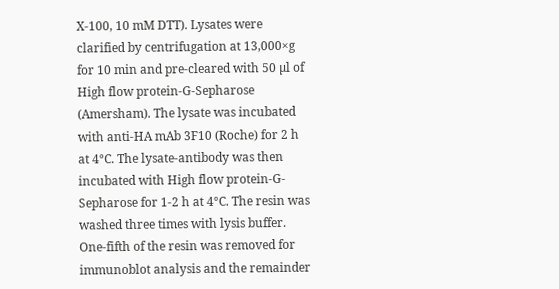X-100, 10 mM DTT). Lysates were clarified by centrifugation at 13,000×g for 10 min and pre-cleared with 50 µl of High flow protein-G-Sepharose (Amersham). The lysate was incubated with anti-HA mAb 3F10 (Roche) for 2 h at 4°C. The lysate-antibody was then incubated with High flow protein-G-Sepharose for 1-2 h at 4°C. The resin was washed three times with lysis buffer. One-fifth of the resin was removed for immunoblot analysis and the remainder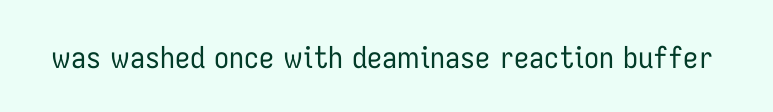was washed once with deaminase reaction buffer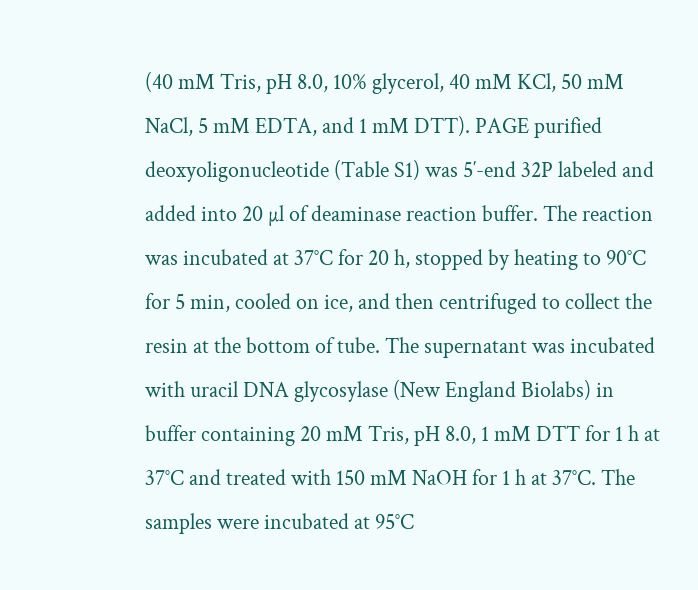(40 mM Tris, pH 8.0, 10% glycerol, 40 mM KCl, 50 mM NaCl, 5 mM EDTA, and 1 mM DTT). PAGE purified deoxyoligonucleotide (Table S1) was 5′-end 32P labeled and added into 20 µl of deaminase reaction buffer. The reaction was incubated at 37°C for 20 h, stopped by heating to 90°C for 5 min, cooled on ice, and then centrifuged to collect the resin at the bottom of tube. The supernatant was incubated with uracil DNA glycosylase (New England Biolabs) in buffer containing 20 mM Tris, pH 8.0, 1 mM DTT for 1 h at 37°C and treated with 150 mM NaOH for 1 h at 37°C. The samples were incubated at 95°C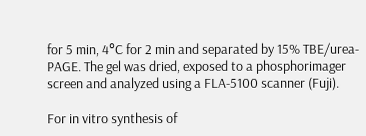for 5 min, 4°C for 2 min and separated by 15% TBE/urea-PAGE. The gel was dried, exposed to a phosphorimager screen and analyzed using a FLA-5100 scanner (Fuji).

For in vitro synthesis of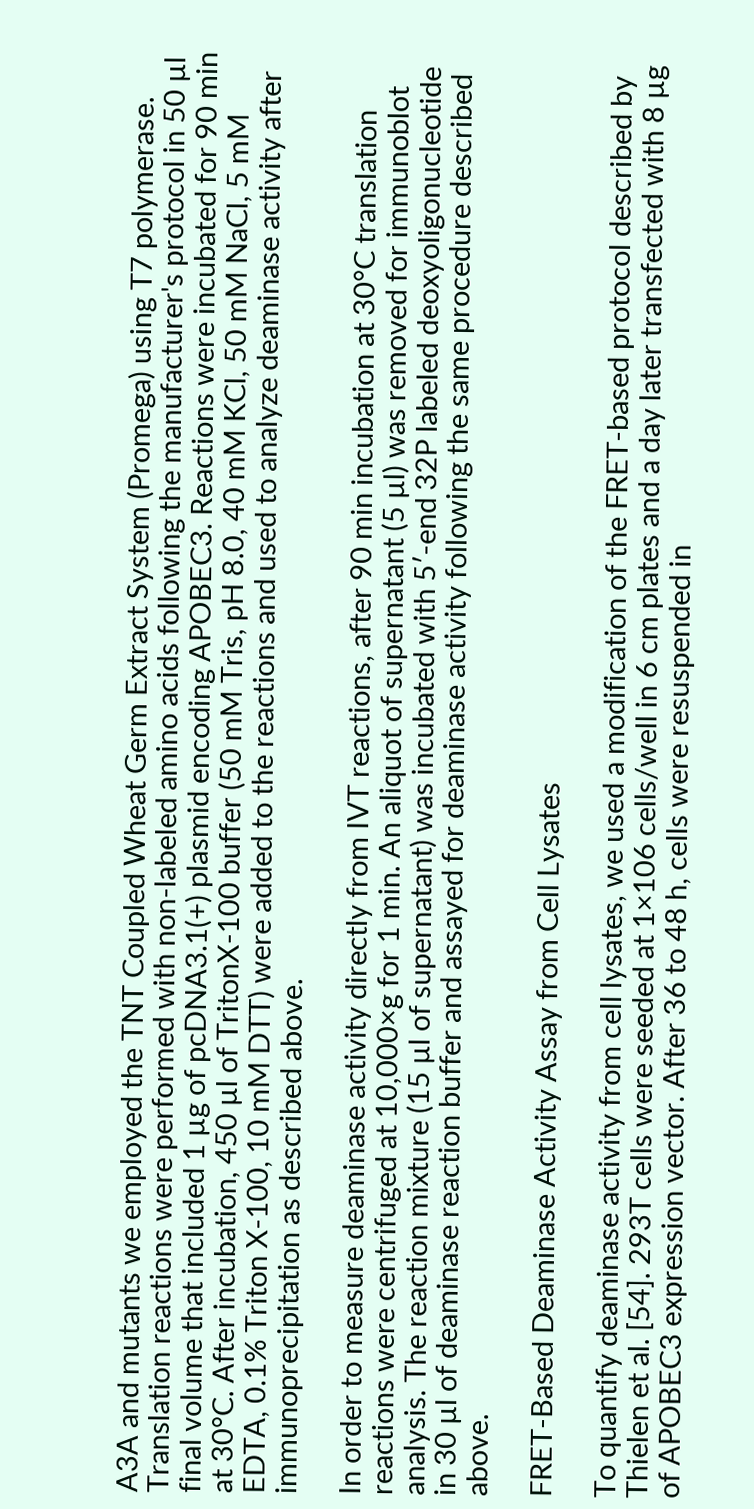A3A and mutants we employed the TNT Coupled Wheat Germ Extract System (Promega) using T7 polymerase. Translation reactions were performed with non-labeled amino acids following the manufacturer's protocol in 50 µl final volume that included 1 µg of pcDNA3.1(+) plasmid encoding APOBEC3. Reactions were incubated for 90 min at 30°C. After incubation, 450 µl of TritonX-100 buffer (50 mM Tris, pH 8.0, 40 mM KCl, 50 mM NaCl, 5 mM EDTA, 0.1% Triton X-100, 10 mM DTT) were added to the reactions and used to analyze deaminase activity after immunoprecipitation as described above.

In order to measure deaminase activity directly from IVT reactions, after 90 min incubation at 30°C translation reactions were centrifuged at 10,000×g for 1 min. An aliquot of supernatant (5 µl) was removed for immunoblot analysis. The reaction mixture (15 µl of supernatant) was incubated with 5′-end 32P labeled deoxyoligonucleotide in 30 µl of deaminase reaction buffer and assayed for deaminase activity following the same procedure described above.

FRET-Based Deaminase Activity Assay from Cell Lysates

To quantify deaminase activity from cell lysates, we used a modification of the FRET-based protocol described by Thielen et al. [54]. 293T cells were seeded at 1×106 cells/well in 6 cm plates and a day later transfected with 8 µg of APOBEC3 expression vector. After 36 to 48 h, cells were resuspended in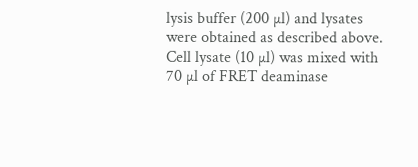lysis buffer (200 µl) and lysates were obtained as described above. Cell lysate (10 µl) was mixed with 70 µl of FRET deaminase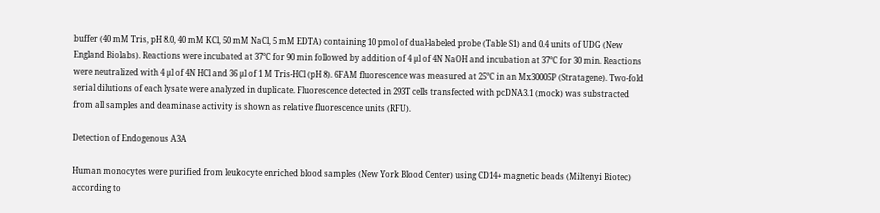buffer (40 mM Tris, pH 8.0, 40 mM KCl, 50 mM NaCl, 5 mM EDTA) containing 10 pmol of dual-labeled probe (Table S1) and 0.4 units of UDG (New England Biolabs). Reactions were incubated at 37°C for 90 min followed by addition of 4 µl of 4N NaOH and incubation at 37°C for 30 min. Reactions were neutralized with 4 µl of 4N HCl and 36 µl of 1 M Tris-HCl (pH 8). 6FAM fluorescence was measured at 25°C in an Mx30005P (Stratagene). Two-fold serial dilutions of each lysate were analyzed in duplicate. Fluorescence detected in 293T cells transfected with pcDNA3.1 (mock) was substracted from all samples and deaminase activity is shown as relative fluorescence units (RFU).

Detection of Endogenous A3A

Human monocytes were purified from leukocyte enriched blood samples (New York Blood Center) using CD14+ magnetic beads (Miltenyi Biotec) according to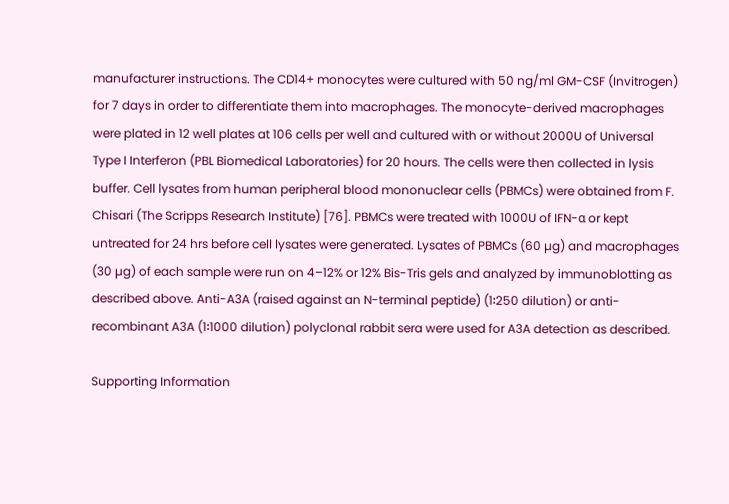manufacturer instructions. The CD14+ monocytes were cultured with 50 ng/ml GM-CSF (Invitrogen) for 7 days in order to differentiate them into macrophages. The monocyte-derived macrophages were plated in 12 well plates at 106 cells per well and cultured with or without 2000U of Universal Type I Interferon (PBL Biomedical Laboratories) for 20 hours. The cells were then collected in lysis buffer. Cell lysates from human peripheral blood mononuclear cells (PBMCs) were obtained from F. Chisari (The Scripps Research Institute) [76]. PBMCs were treated with 1000U of IFN-α or kept untreated for 24 hrs before cell lysates were generated. Lysates of PBMCs (60 µg) and macrophages (30 µg) of each sample were run on 4–12% or 12% Bis-Tris gels and analyzed by immunoblotting as described above. Anti-A3A (raised against an N-terminal peptide) (1∶250 dilution) or anti-recombinant A3A (1∶1000 dilution) polyclonal rabbit sera were used for A3A detection as described.

Supporting Information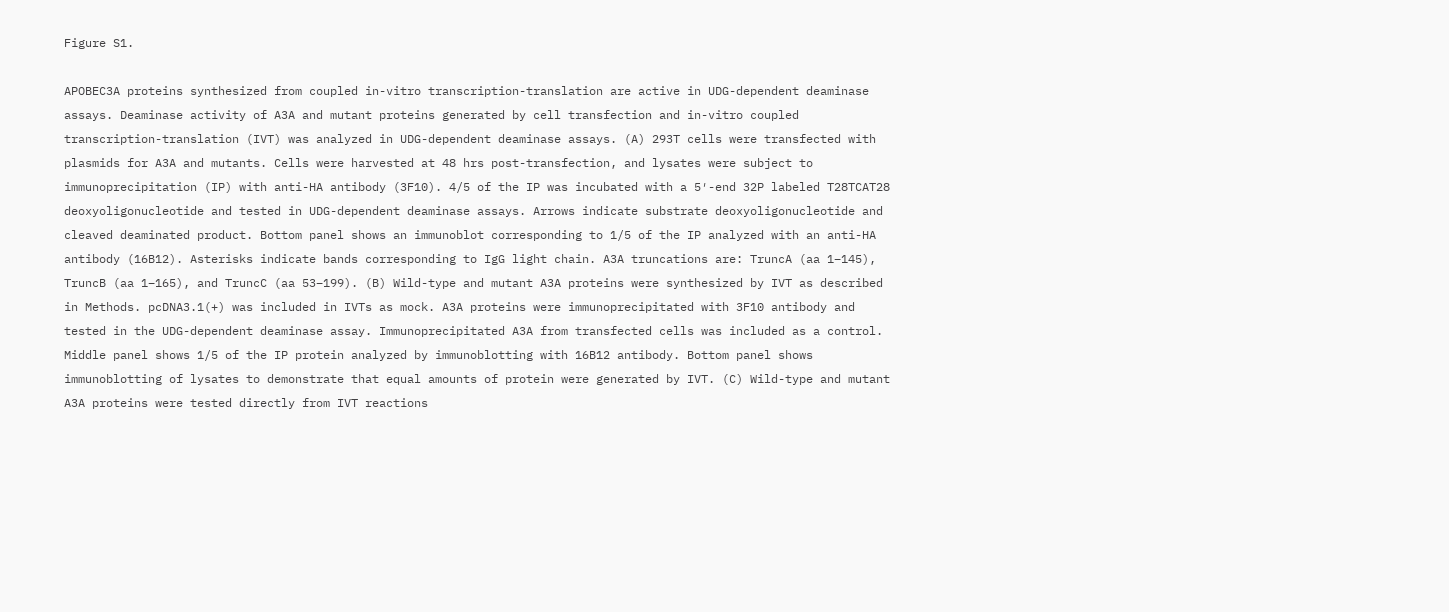Figure S1.

APOBEC3A proteins synthesized from coupled in-vitro transcription-translation are active in UDG-dependent deaminase assays. Deaminase activity of A3A and mutant proteins generated by cell transfection and in-vitro coupled transcription-translation (IVT) was analyzed in UDG-dependent deaminase assays. (A) 293T cells were transfected with plasmids for A3A and mutants. Cells were harvested at 48 hrs post-transfection, and lysates were subject to immunoprecipitation (IP) with anti-HA antibody (3F10). 4/5 of the IP was incubated with a 5′-end 32P labeled T28TCAT28 deoxyoligonucleotide and tested in UDG-dependent deaminase assays. Arrows indicate substrate deoxyoligonucleotide and cleaved deaminated product. Bottom panel shows an immunoblot corresponding to 1/5 of the IP analyzed with an anti-HA antibody (16B12). Asterisks indicate bands corresponding to IgG light chain. A3A truncations are: TruncA (aa 1–145), TruncB (aa 1–165), and TruncC (aa 53–199). (B) Wild-type and mutant A3A proteins were synthesized by IVT as described in Methods. pcDNA3.1(+) was included in IVTs as mock. A3A proteins were immunoprecipitated with 3F10 antibody and tested in the UDG-dependent deaminase assay. Immunoprecipitated A3A from transfected cells was included as a control. Middle panel shows 1/5 of the IP protein analyzed by immunoblotting with 16B12 antibody. Bottom panel shows immunoblotting of lysates to demonstrate that equal amounts of protein were generated by IVT. (C) Wild-type and mutant A3A proteins were tested directly from IVT reactions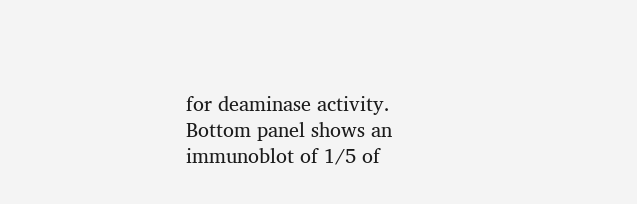for deaminase activity. Bottom panel shows an immunoblot of 1/5 of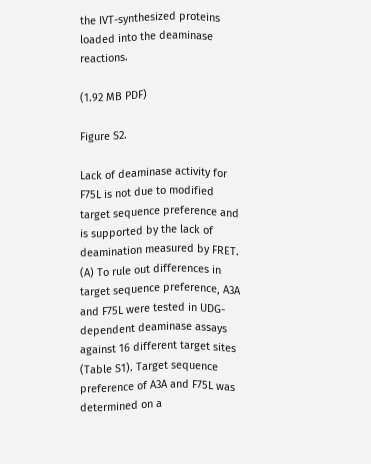the IVT-synthesized proteins loaded into the deaminase reactions.

(1.92 MB PDF)

Figure S2.

Lack of deaminase activity for F75L is not due to modified target sequence preference and is supported by the lack of deamination measured by FRET. (A) To rule out differences in target sequence preference, A3A and F75L were tested in UDG-dependent deaminase assays against 16 different target sites (Table S1). Target sequence preference of A3A and F75L was determined on a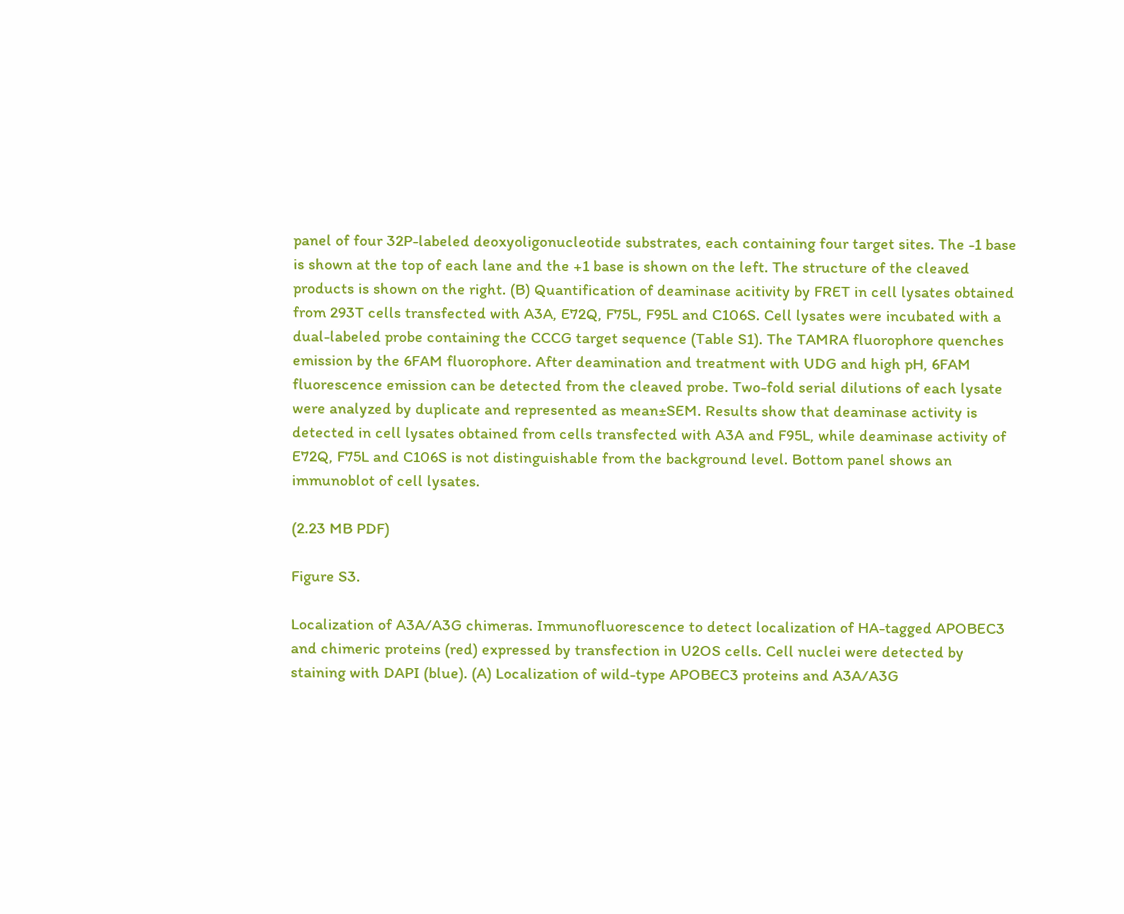panel of four 32P-labeled deoxyoligonucleotide substrates, each containing four target sites. The -1 base is shown at the top of each lane and the +1 base is shown on the left. The structure of the cleaved products is shown on the right. (B) Quantification of deaminase acitivity by FRET in cell lysates obtained from 293T cells transfected with A3A, E72Q, F75L, F95L and C106S. Cell lysates were incubated with a dual-labeled probe containing the CCCG target sequence (Table S1). The TAMRA fluorophore quenches emission by the 6FAM fluorophore. After deamination and treatment with UDG and high pH, 6FAM fluorescence emission can be detected from the cleaved probe. Two-fold serial dilutions of each lysate were analyzed by duplicate and represented as mean±SEM. Results show that deaminase activity is detected in cell lysates obtained from cells transfected with A3A and F95L, while deaminase activity of E72Q, F75L and C106S is not distinguishable from the background level. Bottom panel shows an immunoblot of cell lysates.

(2.23 MB PDF)

Figure S3.

Localization of A3A/A3G chimeras. Immunofluorescence to detect localization of HA-tagged APOBEC3 and chimeric proteins (red) expressed by transfection in U2OS cells. Cell nuclei were detected by staining with DAPI (blue). (A) Localization of wild-type APOBEC3 proteins and A3A/A3G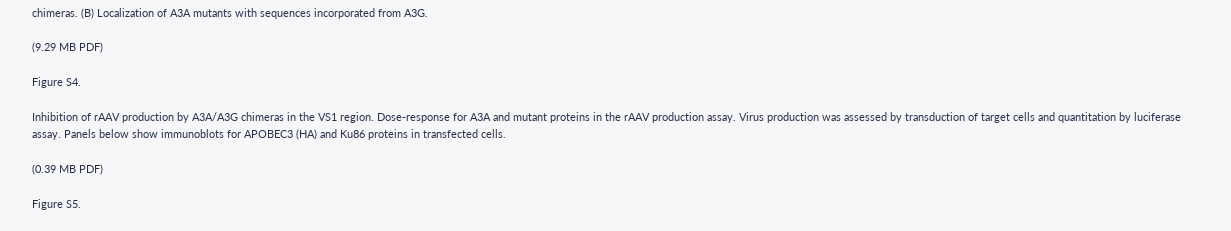chimeras. (B) Localization of A3A mutants with sequences incorporated from A3G.

(9.29 MB PDF)

Figure S4.

Inhibition of rAAV production by A3A/A3G chimeras in the VS1 region. Dose-response for A3A and mutant proteins in the rAAV production assay. Virus production was assessed by transduction of target cells and quantitation by luciferase assay. Panels below show immunoblots for APOBEC3 (HA) and Ku86 proteins in transfected cells.

(0.39 MB PDF)

Figure S5.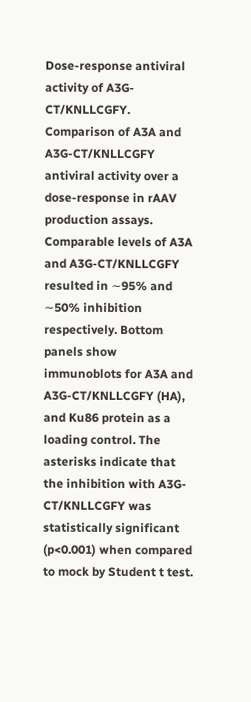Dose-response antiviral activity of A3G-CT/KNLLCGFY. Comparison of A3A and A3G-CT/KNLLCGFY antiviral activity over a dose-response in rAAV production assays. Comparable levels of A3A and A3G-CT/KNLLCGFY resulted in ∼95% and ∼50% inhibition respectively. Bottom panels show immunoblots for A3A and A3G-CT/KNLLCGFY (HA), and Ku86 protein as a loading control. The asterisks indicate that the inhibition with A3G-CT/KNLLCGFY was statistically significant (p<0.001) when compared to mock by Student t test.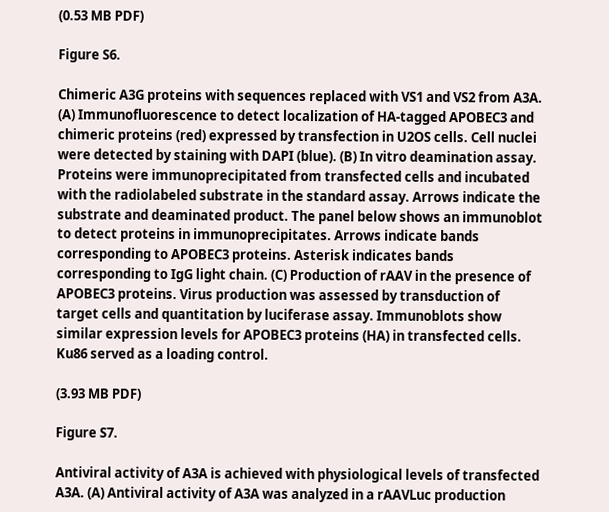(0.53 MB PDF)

Figure S6.

Chimeric A3G proteins with sequences replaced with VS1 and VS2 from A3A. (A) Immunofluorescence to detect localization of HA-tagged APOBEC3 and chimeric proteins (red) expressed by transfection in U2OS cells. Cell nuclei were detected by staining with DAPI (blue). (B) In vitro deamination assay. Proteins were immunoprecipitated from transfected cells and incubated with the radiolabeled substrate in the standard assay. Arrows indicate the substrate and deaminated product. The panel below shows an immunoblot to detect proteins in immunoprecipitates. Arrows indicate bands corresponding to APOBEC3 proteins. Asterisk indicates bands corresponding to IgG light chain. (C) Production of rAAV in the presence of APOBEC3 proteins. Virus production was assessed by transduction of target cells and quantitation by luciferase assay. Immunoblots show similar expression levels for APOBEC3 proteins (HA) in transfected cells. Ku86 served as a loading control.

(3.93 MB PDF)

Figure S7.

Antiviral activity of A3A is achieved with physiological levels of transfected A3A. (A) Antiviral activity of A3A was analyzed in a rAAVLuc production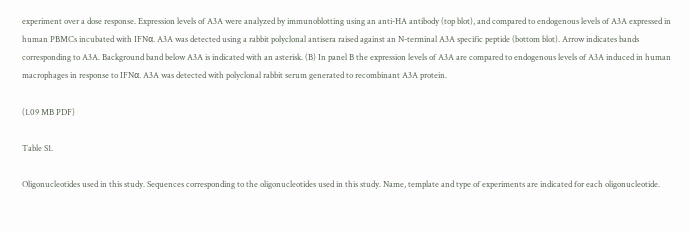experiment over a dose response. Expression levels of A3A were analyzed by immunoblotting using an anti-HA antibody (top blot), and compared to endogenous levels of A3A expressed in human PBMCs incubated with IFNα. A3A was detected using a rabbit polyclonal antisera raised against an N-terminal A3A specific peptide (bottom blot). Arrow indicates bands corresponding to A3A. Background band below A3A is indicated with an asterisk. (B) In panel B the expression levels of A3A are compared to endogenous levels of A3A induced in human macrophages in response to IFNα. A3A was detected with polyclonal rabbit serum generated to recombinant A3A protein.

(1.09 MB PDF)

Table S1.

Oligonucleotides used in this study. Sequences corresponding to the oligonucleotides used in this study. Name, template and type of experiments are indicated for each oligonucleotide.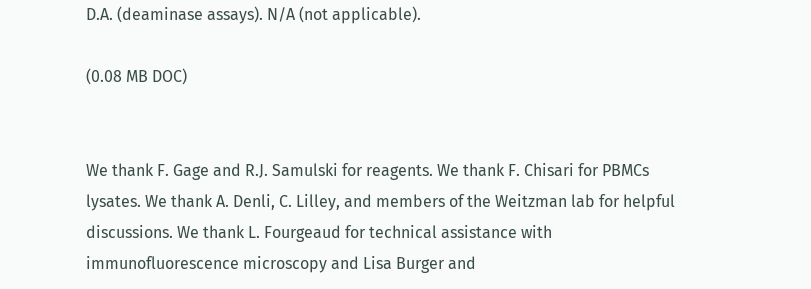D.A. (deaminase assays). N/A (not applicable).

(0.08 MB DOC)


We thank F. Gage and R.J. Samulski for reagents. We thank F. Chisari for PBMCs lysates. We thank A. Denli, C. Lilley, and members of the Weitzman lab for helpful discussions. We thank L. Fourgeaud for technical assistance with immunofluorescence microscopy and Lisa Burger and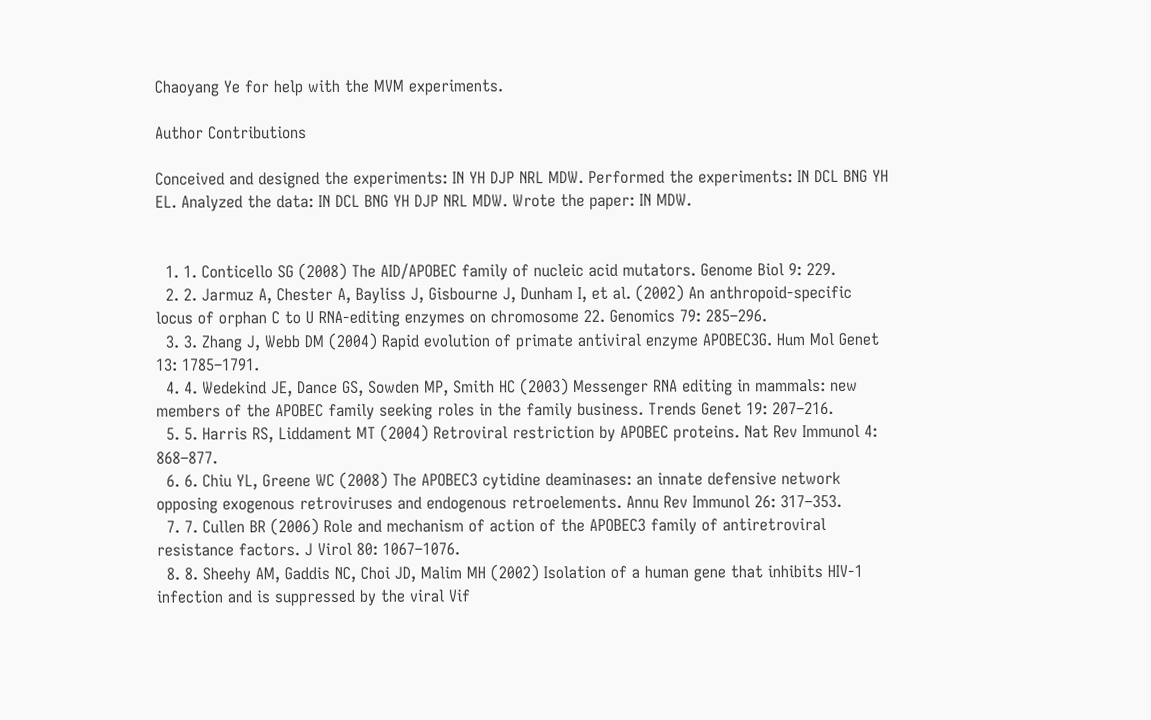Chaoyang Ye for help with the MVM experiments.

Author Contributions

Conceived and designed the experiments: IN YH DJP NRL MDW. Performed the experiments: IN DCL BNG YH EL. Analyzed the data: IN DCL BNG YH DJP NRL MDW. Wrote the paper: IN MDW.


  1. 1. Conticello SG (2008) The AID/APOBEC family of nucleic acid mutators. Genome Biol 9: 229.
  2. 2. Jarmuz A, Chester A, Bayliss J, Gisbourne J, Dunham I, et al. (2002) An anthropoid-specific locus of orphan C to U RNA-editing enzymes on chromosome 22. Genomics 79: 285–296.
  3. 3. Zhang J, Webb DM (2004) Rapid evolution of primate antiviral enzyme APOBEC3G. Hum Mol Genet 13: 1785–1791.
  4. 4. Wedekind JE, Dance GS, Sowden MP, Smith HC (2003) Messenger RNA editing in mammals: new members of the APOBEC family seeking roles in the family business. Trends Genet 19: 207–216.
  5. 5. Harris RS, Liddament MT (2004) Retroviral restriction by APOBEC proteins. Nat Rev Immunol 4: 868–877.
  6. 6. Chiu YL, Greene WC (2008) The APOBEC3 cytidine deaminases: an innate defensive network opposing exogenous retroviruses and endogenous retroelements. Annu Rev Immunol 26: 317–353.
  7. 7. Cullen BR (2006) Role and mechanism of action of the APOBEC3 family of antiretroviral resistance factors. J Virol 80: 1067–1076.
  8. 8. Sheehy AM, Gaddis NC, Choi JD, Malim MH (2002) Isolation of a human gene that inhibits HIV-1 infection and is suppressed by the viral Vif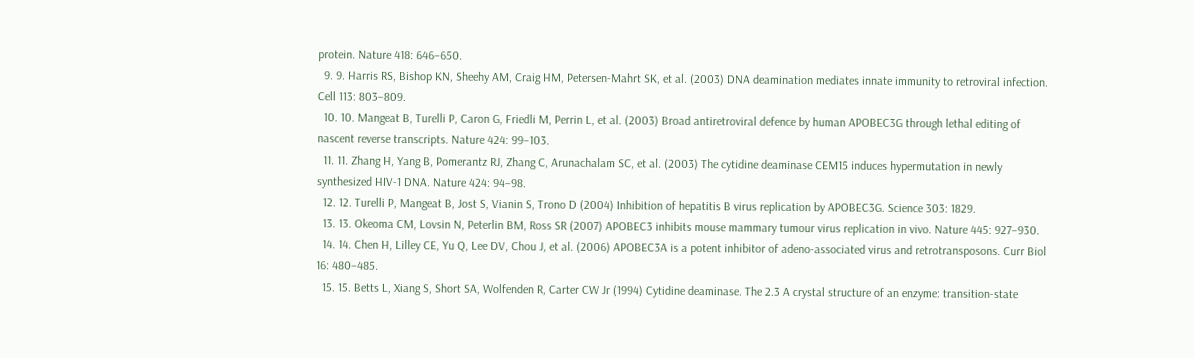protein. Nature 418: 646–650.
  9. 9. Harris RS, Bishop KN, Sheehy AM, Craig HM, Petersen-Mahrt SK, et al. (2003) DNA deamination mediates innate immunity to retroviral infection. Cell 113: 803–809.
  10. 10. Mangeat B, Turelli P, Caron G, Friedli M, Perrin L, et al. (2003) Broad antiretroviral defence by human APOBEC3G through lethal editing of nascent reverse transcripts. Nature 424: 99–103.
  11. 11. Zhang H, Yang B, Pomerantz RJ, Zhang C, Arunachalam SC, et al. (2003) The cytidine deaminase CEM15 induces hypermutation in newly synthesized HIV-1 DNA. Nature 424: 94–98.
  12. 12. Turelli P, Mangeat B, Jost S, Vianin S, Trono D (2004) Inhibition of hepatitis B virus replication by APOBEC3G. Science 303: 1829.
  13. 13. Okeoma CM, Lovsin N, Peterlin BM, Ross SR (2007) APOBEC3 inhibits mouse mammary tumour virus replication in vivo. Nature 445: 927–930.
  14. 14. Chen H, Lilley CE, Yu Q, Lee DV, Chou J, et al. (2006) APOBEC3A is a potent inhibitor of adeno-associated virus and retrotransposons. Curr Biol 16: 480–485.
  15. 15. Betts L, Xiang S, Short SA, Wolfenden R, Carter CW Jr (1994) Cytidine deaminase. The 2.3 A crystal structure of an enzyme: transition-state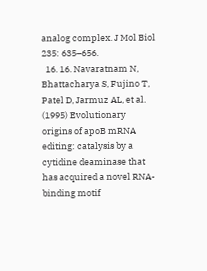analog complex. J Mol Biol 235: 635–656.
  16. 16. Navaratnam N, Bhattacharya S, Fujino T, Patel D, Jarmuz AL, et al. (1995) Evolutionary origins of apoB mRNA editing: catalysis by a cytidine deaminase that has acquired a novel RNA-binding motif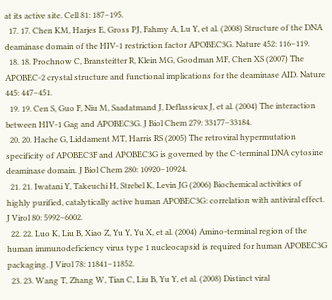at its active site. Cell 81: 187–195.
  17. 17. Chen KM, Harjes E, Gross PJ, Fahmy A, Lu Y, et al. (2008) Structure of the DNA deaminase domain of the HIV-1 restriction factor APOBEC3G. Nature 452: 116–119.
  18. 18. Prochnow C, Bransteitter R, Klein MG, Goodman MF, Chen XS (2007) The APOBEC-2 crystal structure and functional implications for the deaminase AID. Nature 445: 447–451.
  19. 19. Cen S, Guo F, Niu M, Saadatmand J, Deflassieux J, et al. (2004) The interaction between HIV-1 Gag and APOBEC3G. J Biol Chem 279: 33177–33184.
  20. 20. Hache G, Liddament MT, Harris RS (2005) The retroviral hypermutation specificity of APOBEC3F and APOBEC3G is governed by the C-terminal DNA cytosine deaminase domain. J Biol Chem 280: 10920–10924.
  21. 21. Iwatani Y, Takeuchi H, Strebel K, Levin JG (2006) Biochemical activities of highly purified, catalytically active human APOBEC3G: correlation with antiviral effect. J Virol 80: 5992–6002.
  22. 22. Luo K, Liu B, Xiao Z, Yu Y, Yu X, et al. (2004) Amino-terminal region of the human immunodeficiency virus type 1 nucleocapsid is required for human APOBEC3G packaging. J Virol 78: 11841–11852.
  23. 23. Wang T, Zhang W, Tian C, Liu B, Yu Y, et al. (2008) Distinct viral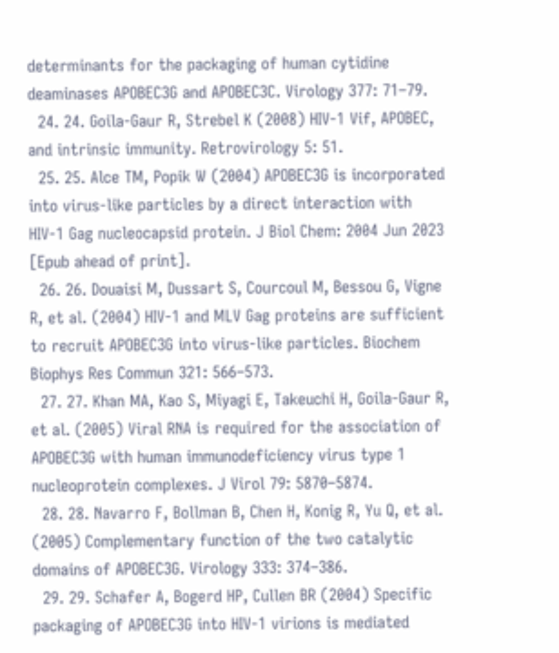determinants for the packaging of human cytidine deaminases APOBEC3G and APOBEC3C. Virology 377: 71–79.
  24. 24. Goila-Gaur R, Strebel K (2008) HIV-1 Vif, APOBEC, and intrinsic immunity. Retrovirology 5: 51.
  25. 25. Alce TM, Popik W (2004) APOBEC3G is incorporated into virus-like particles by a direct interaction with HIV-1 Gag nucleocapsid protein. J Biol Chem: 2004 Jun 2023 [Epub ahead of print].
  26. 26. Douaisi M, Dussart S, Courcoul M, Bessou G, Vigne R, et al. (2004) HIV-1 and MLV Gag proteins are sufficient to recruit APOBEC3G into virus-like particles. Biochem Biophys Res Commun 321: 566–573.
  27. 27. Khan MA, Kao S, Miyagi E, Takeuchi H, Goila-Gaur R, et al. (2005) Viral RNA is required for the association of APOBEC3G with human immunodeficiency virus type 1 nucleoprotein complexes. J Virol 79: 5870–5874.
  28. 28. Navarro F, Bollman B, Chen H, Konig R, Yu Q, et al. (2005) Complementary function of the two catalytic domains of APOBEC3G. Virology 333: 374–386.
  29. 29. Schafer A, Bogerd HP, Cullen BR (2004) Specific packaging of APOBEC3G into HIV-1 virions is mediated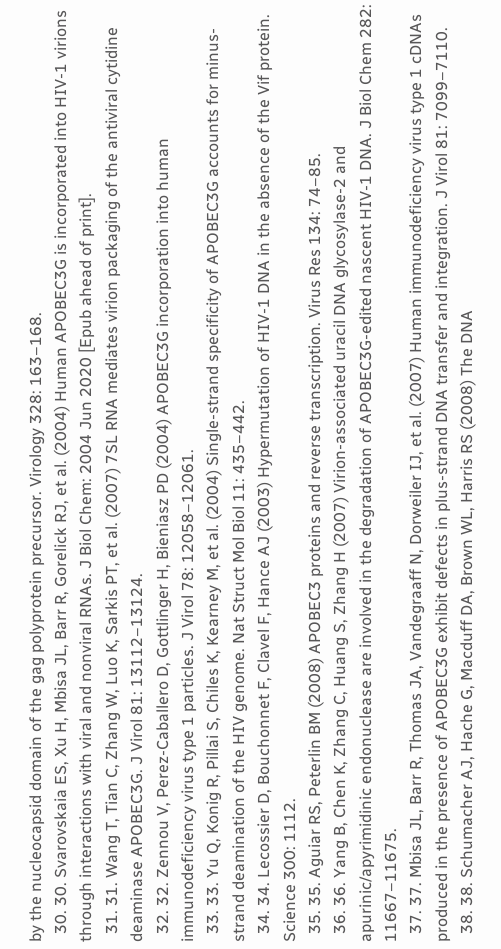by the nucleocapsid domain of the gag polyprotein precursor. Virology 328: 163–168.
  30. 30. Svarovskaia ES, Xu H, Mbisa JL, Barr R, Gorelick RJ, et al. (2004) Human APOBEC3G is incorporated into HIV-1 virions through interactions with viral and nonviral RNAs. J Biol Chem: 2004 Jun 2020 [Epub ahead of print].
  31. 31. Wang T, Tian C, Zhang W, Luo K, Sarkis PT, et al. (2007) 7SL RNA mediates virion packaging of the antiviral cytidine deaminase APOBEC3G. J Virol 81: 13112–13124.
  32. 32. Zennou V, Perez-Caballero D, Gottlinger H, Bieniasz PD (2004) APOBEC3G incorporation into human immunodeficiency virus type 1 particles. J Virol 78: 12058–12061.
  33. 33. Yu Q, Konig R, Pillai S, Chiles K, Kearney M, et al. (2004) Single-strand specificity of APOBEC3G accounts for minus-strand deamination of the HIV genome. Nat Struct Mol Biol 11: 435–442.
  34. 34. Lecossier D, Bouchonnet F, Clavel F, Hance AJ (2003) Hypermutation of HIV-1 DNA in the absence of the Vif protein. Science 300: 1112.
  35. 35. Aguiar RS, Peterlin BM (2008) APOBEC3 proteins and reverse transcription. Virus Res 134: 74–85.
  36. 36. Yang B, Chen K, Zhang C, Huang S, Zhang H (2007) Virion-associated uracil DNA glycosylase-2 and apurinic/apyrimidinic endonuclease are involved in the degradation of APOBEC3G-edited nascent HIV-1 DNA. J Biol Chem 282: 11667–11675.
  37. 37. Mbisa JL, Barr R, Thomas JA, Vandegraaff N, Dorweiler IJ, et al. (2007) Human immunodeficiency virus type 1 cDNAs produced in the presence of APOBEC3G exhibit defects in plus-strand DNA transfer and integration. J Virol 81: 7099–7110.
  38. 38. Schumacher AJ, Hache G, Macduff DA, Brown WL, Harris RS (2008) The DNA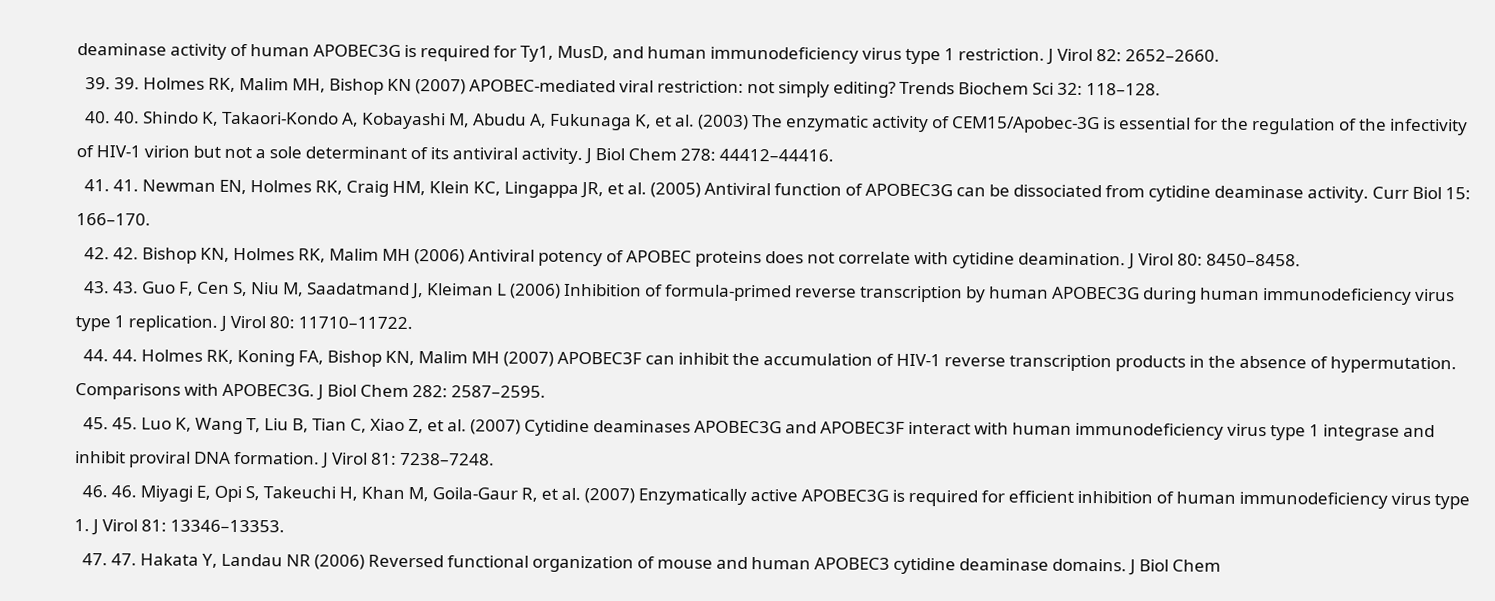deaminase activity of human APOBEC3G is required for Ty1, MusD, and human immunodeficiency virus type 1 restriction. J Virol 82: 2652–2660.
  39. 39. Holmes RK, Malim MH, Bishop KN (2007) APOBEC-mediated viral restriction: not simply editing? Trends Biochem Sci 32: 118–128.
  40. 40. Shindo K, Takaori-Kondo A, Kobayashi M, Abudu A, Fukunaga K, et al. (2003) The enzymatic activity of CEM15/Apobec-3G is essential for the regulation of the infectivity of HIV-1 virion but not a sole determinant of its antiviral activity. J Biol Chem 278: 44412–44416.
  41. 41. Newman EN, Holmes RK, Craig HM, Klein KC, Lingappa JR, et al. (2005) Antiviral function of APOBEC3G can be dissociated from cytidine deaminase activity. Curr Biol 15: 166–170.
  42. 42. Bishop KN, Holmes RK, Malim MH (2006) Antiviral potency of APOBEC proteins does not correlate with cytidine deamination. J Virol 80: 8450–8458.
  43. 43. Guo F, Cen S, Niu M, Saadatmand J, Kleiman L (2006) Inhibition of formula-primed reverse transcription by human APOBEC3G during human immunodeficiency virus type 1 replication. J Virol 80: 11710–11722.
  44. 44. Holmes RK, Koning FA, Bishop KN, Malim MH (2007) APOBEC3F can inhibit the accumulation of HIV-1 reverse transcription products in the absence of hypermutation. Comparisons with APOBEC3G. J Biol Chem 282: 2587–2595.
  45. 45. Luo K, Wang T, Liu B, Tian C, Xiao Z, et al. (2007) Cytidine deaminases APOBEC3G and APOBEC3F interact with human immunodeficiency virus type 1 integrase and inhibit proviral DNA formation. J Virol 81: 7238–7248.
  46. 46. Miyagi E, Opi S, Takeuchi H, Khan M, Goila-Gaur R, et al. (2007) Enzymatically active APOBEC3G is required for efficient inhibition of human immunodeficiency virus type 1. J Virol 81: 13346–13353.
  47. 47. Hakata Y, Landau NR (2006) Reversed functional organization of mouse and human APOBEC3 cytidine deaminase domains. J Biol Chem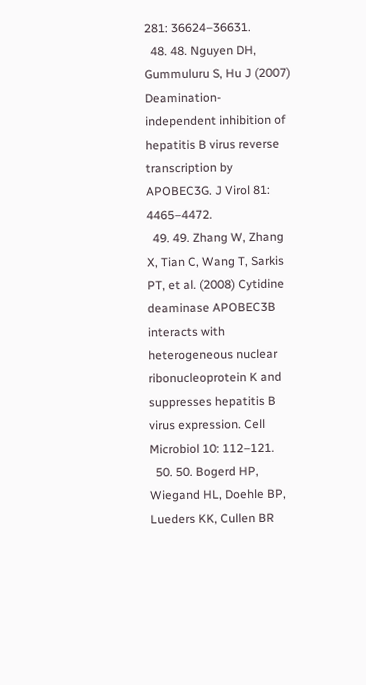281: 36624–36631.
  48. 48. Nguyen DH, Gummuluru S, Hu J (2007) Deamination-independent inhibition of hepatitis B virus reverse transcription by APOBEC3G. J Virol 81: 4465–4472.
  49. 49. Zhang W, Zhang X, Tian C, Wang T, Sarkis PT, et al. (2008) Cytidine deaminase APOBEC3B interacts with heterogeneous nuclear ribonucleoprotein K and suppresses hepatitis B virus expression. Cell Microbiol 10: 112–121.
  50. 50. Bogerd HP, Wiegand HL, Doehle BP, Lueders KK, Cullen BR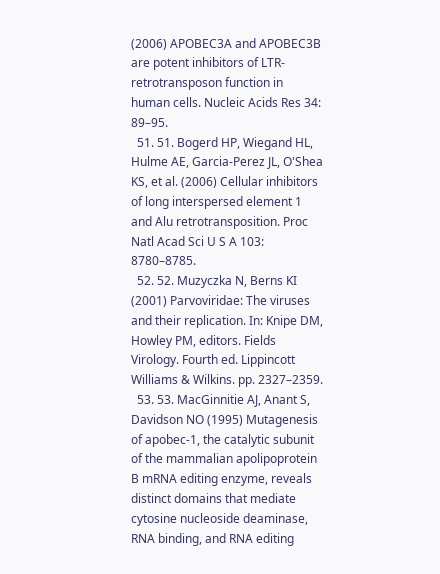(2006) APOBEC3A and APOBEC3B are potent inhibitors of LTR-retrotransposon function in human cells. Nucleic Acids Res 34: 89–95.
  51. 51. Bogerd HP, Wiegand HL, Hulme AE, Garcia-Perez JL, O'Shea KS, et al. (2006) Cellular inhibitors of long interspersed element 1 and Alu retrotransposition. Proc Natl Acad Sci U S A 103: 8780–8785.
  52. 52. Muzyczka N, Berns KI (2001) Parvoviridae: The viruses and their replication. In: Knipe DM, Howley PM, editors. Fields Virology. Fourth ed. Lippincott Williams & Wilkins. pp. 2327–2359.
  53. 53. MacGinnitie AJ, Anant S, Davidson NO (1995) Mutagenesis of apobec-1, the catalytic subunit of the mammalian apolipoprotein B mRNA editing enzyme, reveals distinct domains that mediate cytosine nucleoside deaminase, RNA binding, and RNA editing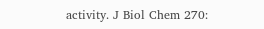activity. J Biol Chem 270: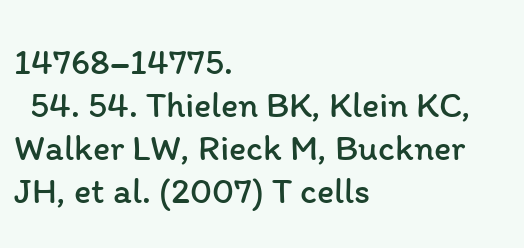14768–14775.
  54. 54. Thielen BK, Klein KC, Walker LW, Rieck M, Buckner JH, et al. (2007) T cells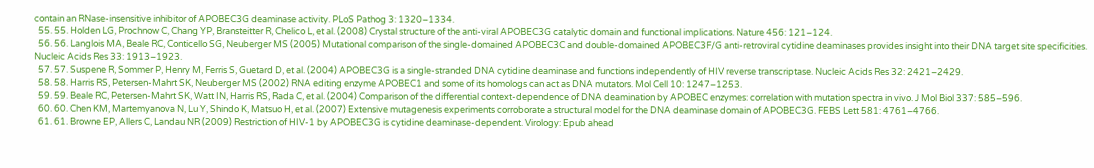contain an RNase-insensitive inhibitor of APOBEC3G deaminase activity. PLoS Pathog 3: 1320–1334.
  55. 55. Holden LG, Prochnow C, Chang YP, Bransteitter R, Chelico L, et al. (2008) Crystal structure of the anti-viral APOBEC3G catalytic domain and functional implications. Nature 456: 121–124.
  56. 56. Langlois MA, Beale RC, Conticello SG, Neuberger MS (2005) Mutational comparison of the single-domained APOBEC3C and double-domained APOBEC3F/G anti-retroviral cytidine deaminases provides insight into their DNA target site specificities. Nucleic Acids Res 33: 1913–1923.
  57. 57. Suspene R, Sommer P, Henry M, Ferris S, Guetard D, et al. (2004) APOBEC3G is a single-stranded DNA cytidine deaminase and functions independently of HIV reverse transcriptase. Nucleic Acids Res 32: 2421–2429.
  58. 58. Harris RS, Petersen-Mahrt SK, Neuberger MS (2002) RNA editing enzyme APOBEC1 and some of its homologs can act as DNA mutators. Mol Cell 10: 1247–1253.
  59. 59. Beale RC, Petersen-Mahrt SK, Watt IN, Harris RS, Rada C, et al. (2004) Comparison of the differential context-dependence of DNA deamination by APOBEC enzymes: correlation with mutation spectra in vivo. J Mol Biol 337: 585–596.
  60. 60. Chen KM, Martemyanova N, Lu Y, Shindo K, Matsuo H, et al. (2007) Extensive mutagenesis experiments corroborate a structural model for the DNA deaminase domain of APOBEC3G. FEBS Lett 581: 4761–4766.
  61. 61. Browne EP, Allers C, Landau NR (2009) Restriction of HIV-1 by APOBEC3G is cytidine deaminase-dependent. Virology: Epub ahead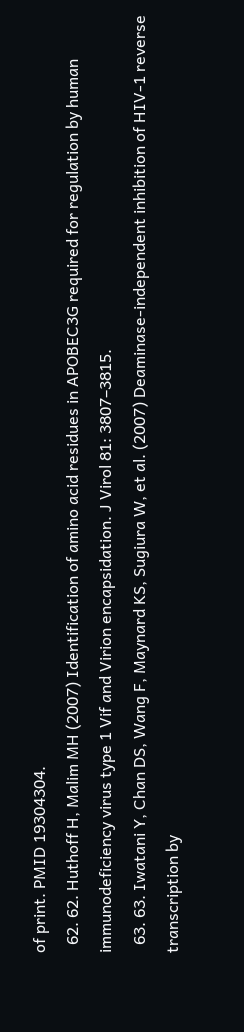of print. PMID 19304304.
  62. 62. Huthoff H, Malim MH (2007) Identification of amino acid residues in APOBEC3G required for regulation by human immunodeficiency virus type 1 Vif and Virion encapsidation. J Virol 81: 3807–3815.
  63. 63. Iwatani Y, Chan DS, Wang F, Maynard KS, Sugiura W, et al. (2007) Deaminase-independent inhibition of HIV-1 reverse transcription by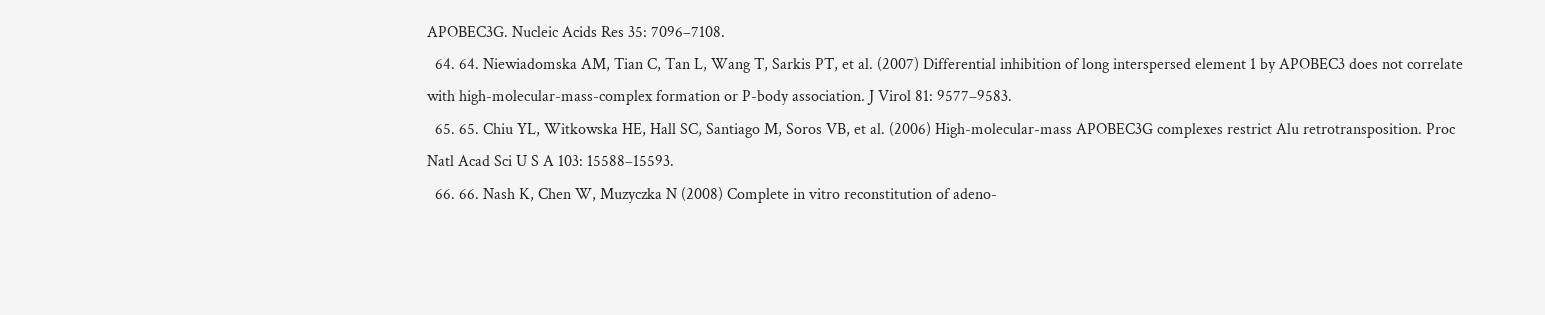APOBEC3G. Nucleic Acids Res 35: 7096–7108.
  64. 64. Niewiadomska AM, Tian C, Tan L, Wang T, Sarkis PT, et al. (2007) Differential inhibition of long interspersed element 1 by APOBEC3 does not correlate with high-molecular-mass-complex formation or P-body association. J Virol 81: 9577–9583.
  65. 65. Chiu YL, Witkowska HE, Hall SC, Santiago M, Soros VB, et al. (2006) High-molecular-mass APOBEC3G complexes restrict Alu retrotransposition. Proc Natl Acad Sci U S A 103: 15588–15593.
  66. 66. Nash K, Chen W, Muzyczka N (2008) Complete in vitro reconstitution of adeno-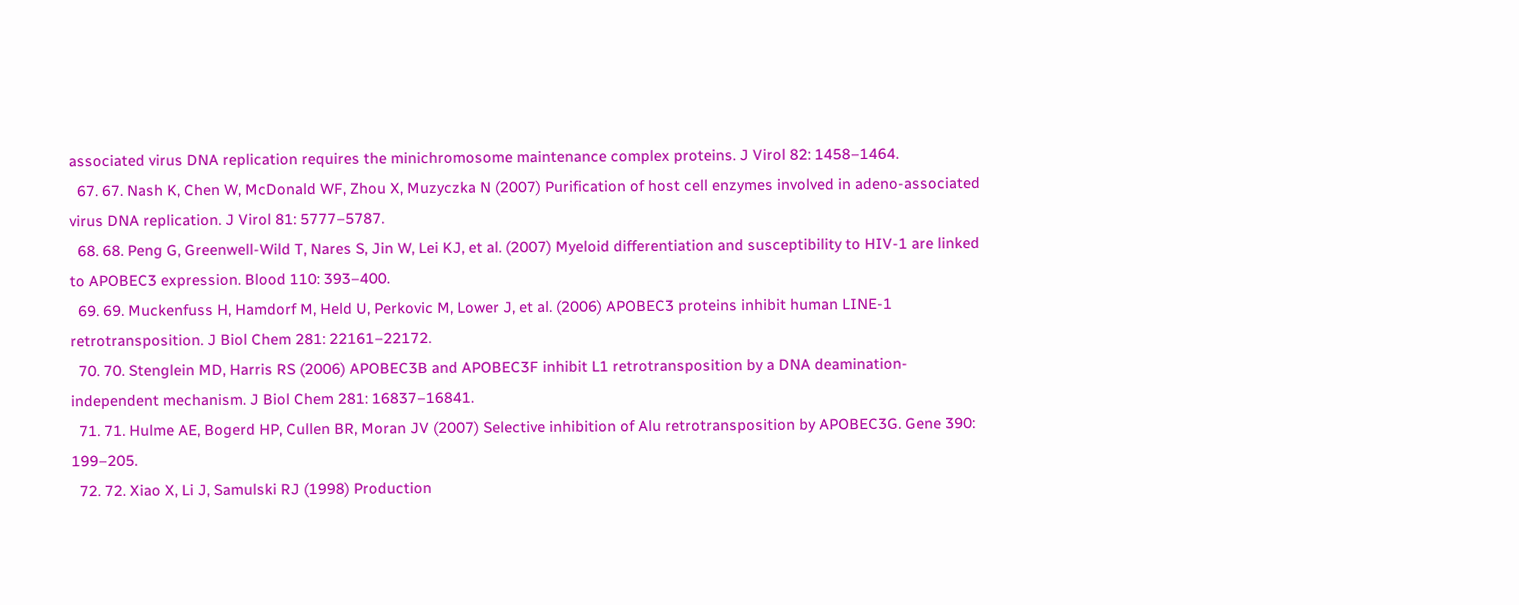associated virus DNA replication requires the minichromosome maintenance complex proteins. J Virol 82: 1458–1464.
  67. 67. Nash K, Chen W, McDonald WF, Zhou X, Muzyczka N (2007) Purification of host cell enzymes involved in adeno-associated virus DNA replication. J Virol 81: 5777–5787.
  68. 68. Peng G, Greenwell-Wild T, Nares S, Jin W, Lei KJ, et al. (2007) Myeloid differentiation and susceptibility to HIV-1 are linked to APOBEC3 expression. Blood 110: 393–400.
  69. 69. Muckenfuss H, Hamdorf M, Held U, Perkovic M, Lower J, et al. (2006) APOBEC3 proteins inhibit human LINE-1 retrotransposition. J Biol Chem 281: 22161–22172.
  70. 70. Stenglein MD, Harris RS (2006) APOBEC3B and APOBEC3F inhibit L1 retrotransposition by a DNA deamination-independent mechanism. J Biol Chem 281: 16837–16841.
  71. 71. Hulme AE, Bogerd HP, Cullen BR, Moran JV (2007) Selective inhibition of Alu retrotransposition by APOBEC3G. Gene 390: 199–205.
  72. 72. Xiao X, Li J, Samulski RJ (1998) Production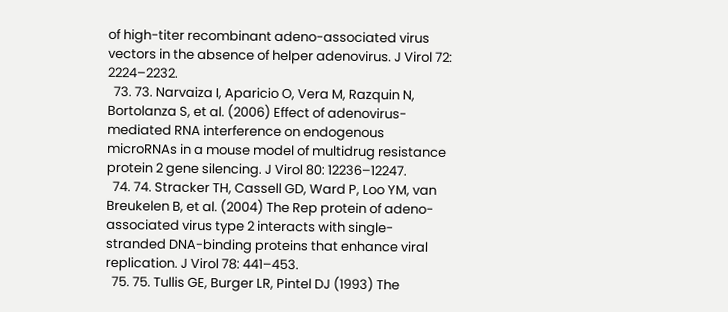of high-titer recombinant adeno-associated virus vectors in the absence of helper adenovirus. J Virol 72: 2224–2232.
  73. 73. Narvaiza I, Aparicio O, Vera M, Razquin N, Bortolanza S, et al. (2006) Effect of adenovirus-mediated RNA interference on endogenous microRNAs in a mouse model of multidrug resistance protein 2 gene silencing. J Virol 80: 12236–12247.
  74. 74. Stracker TH, Cassell GD, Ward P, Loo YM, van Breukelen B, et al. (2004) The Rep protein of adeno-associated virus type 2 interacts with single-stranded DNA-binding proteins that enhance viral replication. J Virol 78: 441–453.
  75. 75. Tullis GE, Burger LR, Pintel DJ (1993) The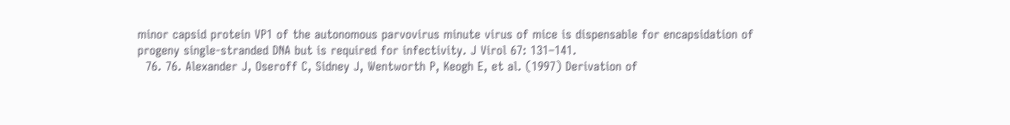minor capsid protein VP1 of the autonomous parvovirus minute virus of mice is dispensable for encapsidation of progeny single-stranded DNA but is required for infectivity. J Virol 67: 131–141.
  76. 76. Alexander J, Oseroff C, Sidney J, Wentworth P, Keogh E, et al. (1997) Derivation of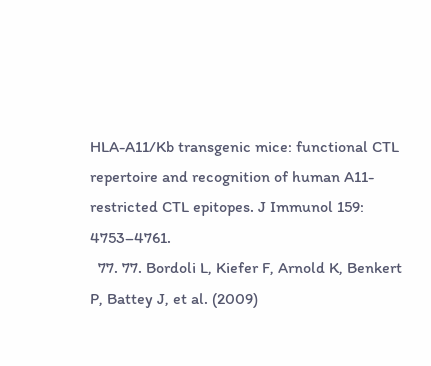HLA-A11/Kb transgenic mice: functional CTL repertoire and recognition of human A11-restricted CTL epitopes. J Immunol 159: 4753–4761.
  77. 77. Bordoli L, Kiefer F, Arnold K, Benkert P, Battey J, et al. (2009)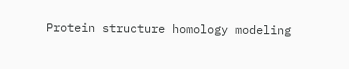Protein structure homology modeling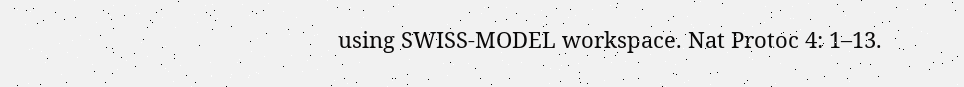using SWISS-MODEL workspace. Nat Protoc 4: 1–13.